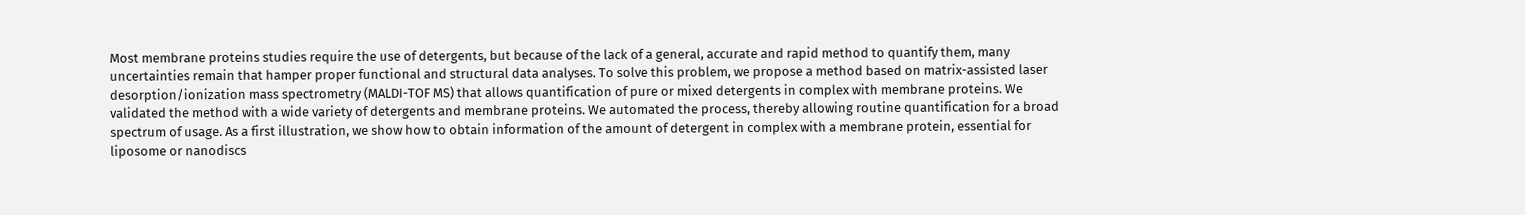Most membrane proteins studies require the use of detergents, but because of the lack of a general, accurate and rapid method to quantify them, many uncertainties remain that hamper proper functional and structural data analyses. To solve this problem, we propose a method based on matrix-assisted laser desorption/ionization mass spectrometry (MALDI-TOF MS) that allows quantification of pure or mixed detergents in complex with membrane proteins. We validated the method with a wide variety of detergents and membrane proteins. We automated the process, thereby allowing routine quantification for a broad spectrum of usage. As a first illustration, we show how to obtain information of the amount of detergent in complex with a membrane protein, essential for liposome or nanodiscs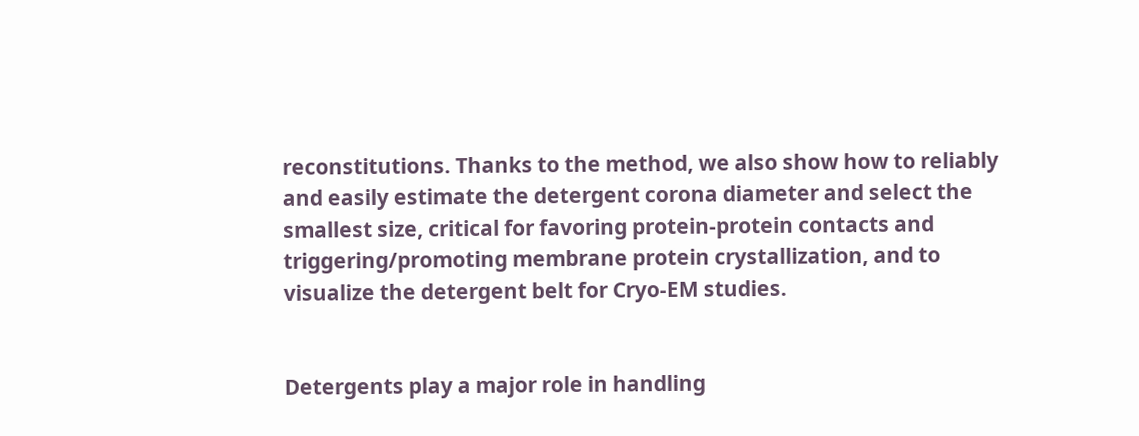reconstitutions. Thanks to the method, we also show how to reliably and easily estimate the detergent corona diameter and select the smallest size, critical for favoring protein-protein contacts and triggering/promoting membrane protein crystallization, and to visualize the detergent belt for Cryo-EM studies.


Detergents play a major role in handling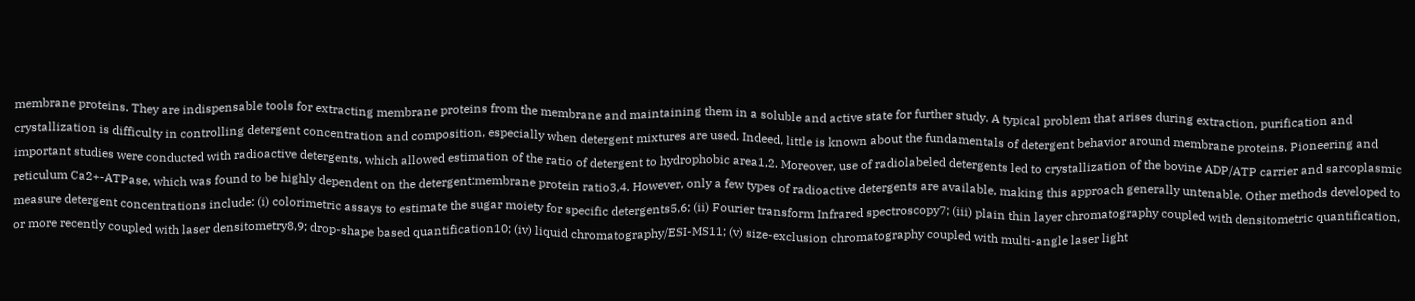membrane proteins. They are indispensable tools for extracting membrane proteins from the membrane and maintaining them in a soluble and active state for further study. A typical problem that arises during extraction, purification and crystallization is difficulty in controlling detergent concentration and composition, especially when detergent mixtures are used. Indeed, little is known about the fundamentals of detergent behavior around membrane proteins. Pioneering and important studies were conducted with radioactive detergents, which allowed estimation of the ratio of detergent to hydrophobic area1,2. Moreover, use of radiolabeled detergents led to crystallization of the bovine ADP/ATP carrier and sarcoplasmic reticulum Ca2+-ATPase, which was found to be highly dependent on the detergent:membrane protein ratio3,4. However, only a few types of radioactive detergents are available, making this approach generally untenable. Other methods developed to measure detergent concentrations include: (i) colorimetric assays to estimate the sugar moiety for specific detergents5,6; (ii) Fourier transform Infrared spectroscopy7; (iii) plain thin layer chromatography coupled with densitometric quantification, or more recently coupled with laser densitometry8,9; drop-shape based quantification10; (iv) liquid chromatography/ESI-MS11; (v) size-exclusion chromatography coupled with multi-angle laser light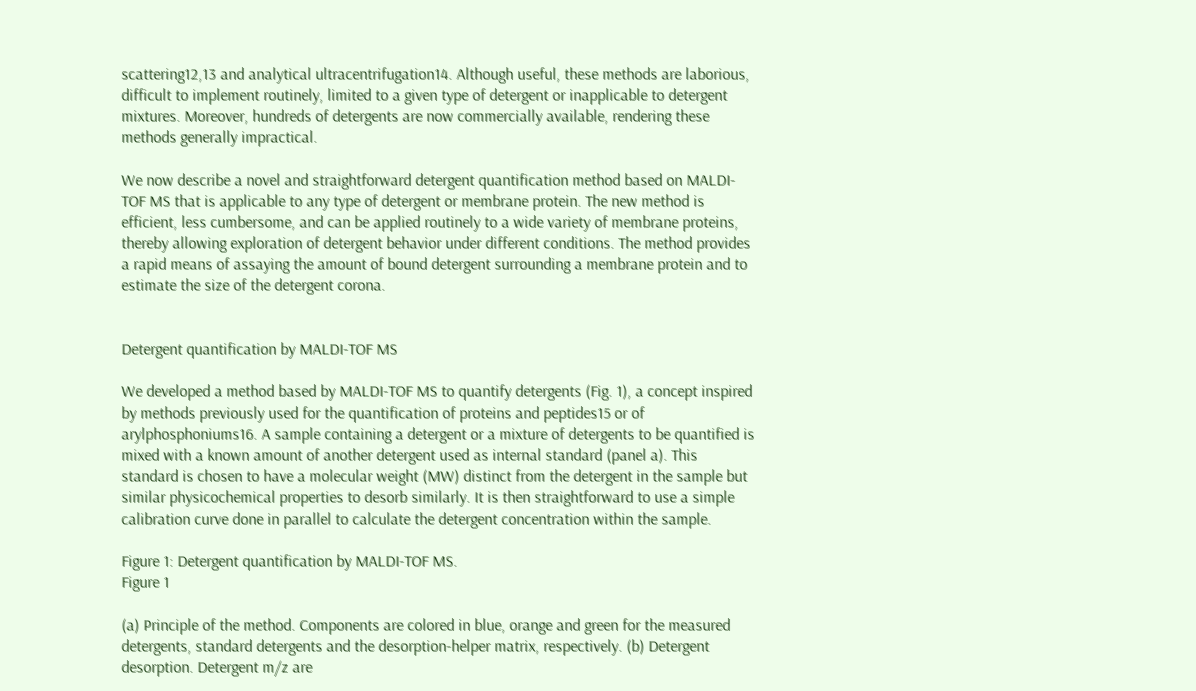scattering12,13 and analytical ultracentrifugation14. Although useful, these methods are laborious, difficult to implement routinely, limited to a given type of detergent or inapplicable to detergent mixtures. Moreover, hundreds of detergents are now commercially available, rendering these methods generally impractical.

We now describe a novel and straightforward detergent quantification method based on MALDI-TOF MS that is applicable to any type of detergent or membrane protein. The new method is efficient, less cumbersome, and can be applied routinely to a wide variety of membrane proteins, thereby allowing exploration of detergent behavior under different conditions. The method provides a rapid means of assaying the amount of bound detergent surrounding a membrane protein and to estimate the size of the detergent corona.


Detergent quantification by MALDI-TOF MS

We developed a method based by MALDI-TOF MS to quantify detergents (Fig. 1), a concept inspired by methods previously used for the quantification of proteins and peptides15 or of arylphosphoniums16. A sample containing a detergent or a mixture of detergents to be quantified is mixed with a known amount of another detergent used as internal standard (panel a). This standard is chosen to have a molecular weight (MW) distinct from the detergent in the sample but similar physicochemical properties to desorb similarly. It is then straightforward to use a simple calibration curve done in parallel to calculate the detergent concentration within the sample.

Figure 1: Detergent quantification by MALDI-TOF MS.
Figure 1

(a) Principle of the method. Components are colored in blue, orange and green for the measured detergents, standard detergents and the desorption-helper matrix, respectively. (b) Detergent desorption. Detergent m/z are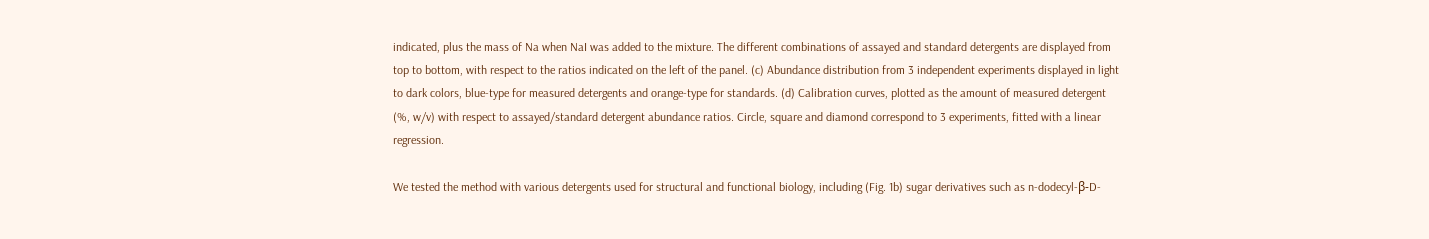indicated, plus the mass of Na when NaI was added to the mixture. The different combinations of assayed and standard detergents are displayed from top to bottom, with respect to the ratios indicated on the left of the panel. (c) Abundance distribution from 3 independent experiments displayed in light to dark colors, blue-type for measured detergents and orange-type for standards. (d) Calibration curves, plotted as the amount of measured detergent (%, w/v) with respect to assayed/standard detergent abundance ratios. Circle, square and diamond correspond to 3 experiments, fitted with a linear regression.

We tested the method with various detergents used for structural and functional biology, including (Fig. 1b) sugar derivatives such as n-dodecyl-β-D-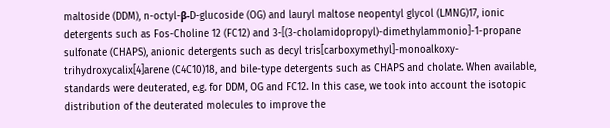maltoside (DDM), n-octyl-β-D-glucoside (OG) and lauryl maltose neopentyl glycol (LMNG)17, ionic detergents such as Fos-Choline 12 (FC12) and 3-[(3-cholamidopropyl)-dimethylammonio]-1-propane sulfonate (CHAPS), anionic detergents such as decyl tris[carboxymethyl]-monoalkoxy-trihydroxycalix[4]arene (C4C10)18, and bile-type detergents such as CHAPS and cholate. When available, standards were deuterated, e.g. for DDM, OG and FC12. In this case, we took into account the isotopic distribution of the deuterated molecules to improve the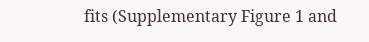fits (Supplementary Figure 1 and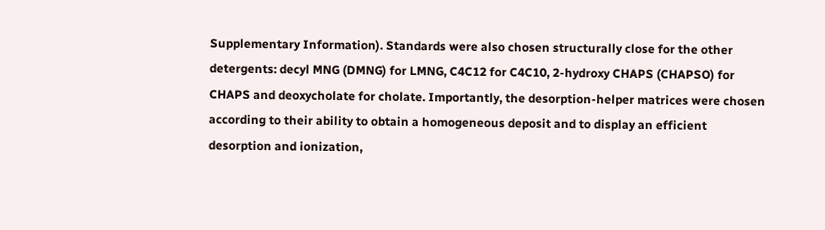Supplementary Information). Standards were also chosen structurally close for the other detergents: decyl MNG (DMNG) for LMNG, C4C12 for C4C10, 2-hydroxy CHAPS (CHAPSO) for CHAPS and deoxycholate for cholate. Importantly, the desorption-helper matrices were chosen according to their ability to obtain a homogeneous deposit and to display an efficient desorption and ionization,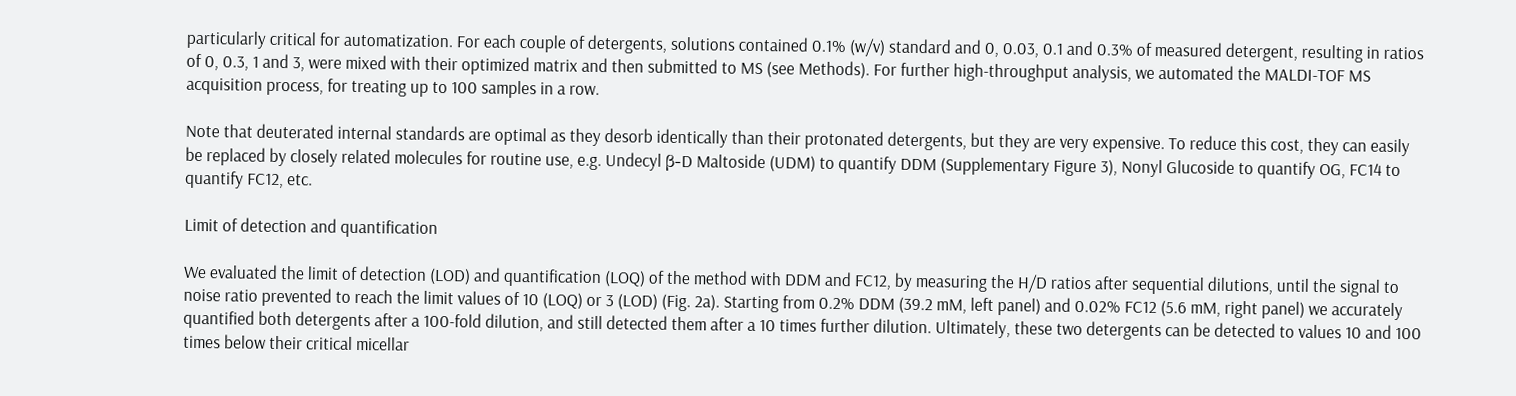particularly critical for automatization. For each couple of detergents, solutions contained 0.1% (w/v) standard and 0, 0.03, 0.1 and 0.3% of measured detergent, resulting in ratios of 0, 0.3, 1 and 3, were mixed with their optimized matrix and then submitted to MS (see Methods). For further high-throughput analysis, we automated the MALDI-TOF MS acquisition process, for treating up to 100 samples in a row.

Note that deuterated internal standards are optimal as they desorb identically than their protonated detergents, but they are very expensive. To reduce this cost, they can easily be replaced by closely related molecules for routine use, e.g. Undecyl β-D Maltoside (UDM) to quantify DDM (Supplementary Figure 3), Nonyl Glucoside to quantify OG, FC14 to quantify FC12, etc.

Limit of detection and quantification

We evaluated the limit of detection (LOD) and quantification (LOQ) of the method with DDM and FC12, by measuring the H/D ratios after sequential dilutions, until the signal to noise ratio prevented to reach the limit values of 10 (LOQ) or 3 (LOD) (Fig. 2a). Starting from 0.2% DDM (39.2 mM, left panel) and 0.02% FC12 (5.6 mM, right panel) we accurately quantified both detergents after a 100-fold dilution, and still detected them after a 10 times further dilution. Ultimately, these two detergents can be detected to values 10 and 100 times below their critical micellar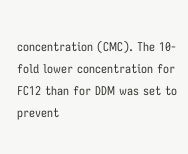concentration (CMC). The 10-fold lower concentration for FC12 than for DDM was set to prevent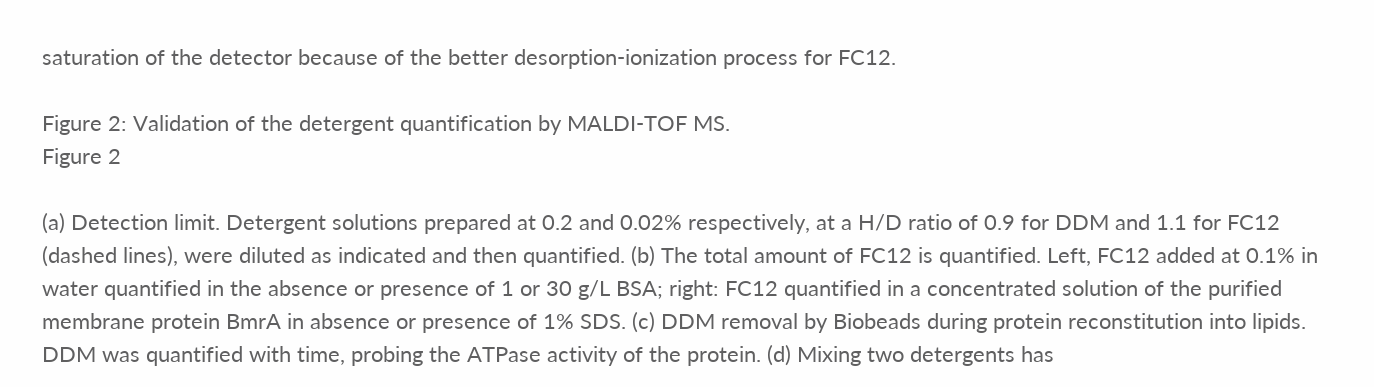saturation of the detector because of the better desorption-ionization process for FC12.

Figure 2: Validation of the detergent quantification by MALDI-TOF MS.
Figure 2

(a) Detection limit. Detergent solutions prepared at 0.2 and 0.02% respectively, at a H/D ratio of 0.9 for DDM and 1.1 for FC12 (dashed lines), were diluted as indicated and then quantified. (b) The total amount of FC12 is quantified. Left, FC12 added at 0.1% in water quantified in the absence or presence of 1 or 30 g/L BSA; right: FC12 quantified in a concentrated solution of the purified membrane protein BmrA in absence or presence of 1% SDS. (c) DDM removal by Biobeads during protein reconstitution into lipids. DDM was quantified with time, probing the ATPase activity of the protein. (d) Mixing two detergents has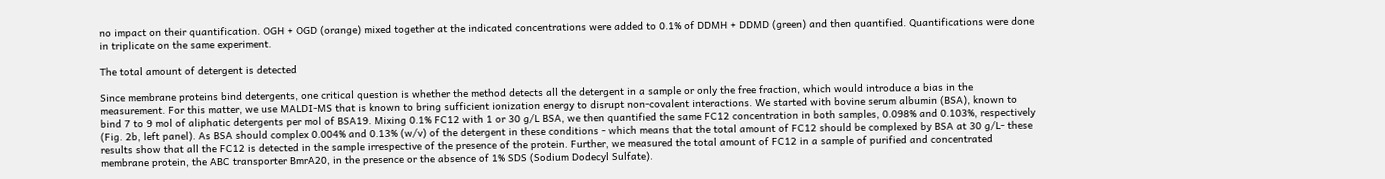no impact on their quantification. OGH + OGD (orange) mixed together at the indicated concentrations were added to 0.1% of DDMH + DDMD (green) and then quantified. Quantifications were done in triplicate on the same experiment.

The total amount of detergent is detected

Since membrane proteins bind detergents, one critical question is whether the method detects all the detergent in a sample or only the free fraction, which would introduce a bias in the measurement. For this matter, we use MALDI-MS that is known to bring sufficient ionization energy to disrupt non-covalent interactions. We started with bovine serum albumin (BSA), known to bind 7 to 9 mol of aliphatic detergents per mol of BSA19. Mixing 0.1% FC12 with 1 or 30 g/L BSA, we then quantified the same FC12 concentration in both samples, 0.098% and 0.103%, respectively (Fig. 2b, left panel). As BSA should complex 0.004% and 0.13% (w/v) of the detergent in these conditions - which means that the total amount of FC12 should be complexed by BSA at 30 g/L- these results show that all the FC12 is detected in the sample irrespective of the presence of the protein. Further, we measured the total amount of FC12 in a sample of purified and concentrated membrane protein, the ABC transporter BmrA20, in the presence or the absence of 1% SDS (Sodium Dodecyl Sulfate).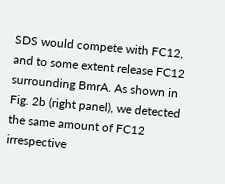SDS would compete with FC12, and to some extent release FC12 surrounding BmrA. As shown in Fig. 2b (right panel), we detected the same amount of FC12 irrespective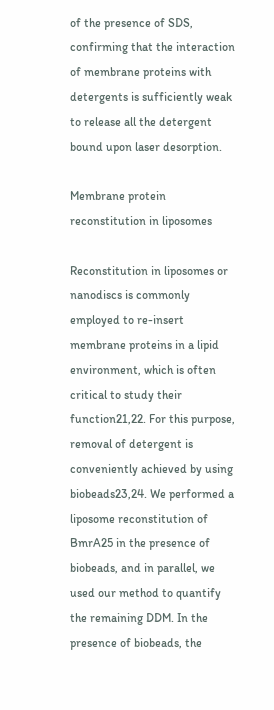of the presence of SDS, confirming that the interaction of membrane proteins with detergents is sufficiently weak to release all the detergent bound upon laser desorption.

Membrane protein reconstitution in liposomes

Reconstitution in liposomes or nanodiscs is commonly employed to re-insert membrane proteins in a lipid environment, which is often critical to study their function21,22. For this purpose, removal of detergent is conveniently achieved by using biobeads23,24. We performed a liposome reconstitution of BmrA25 in the presence of biobeads, and in parallel, we used our method to quantify the remaining DDM. In the presence of biobeads, the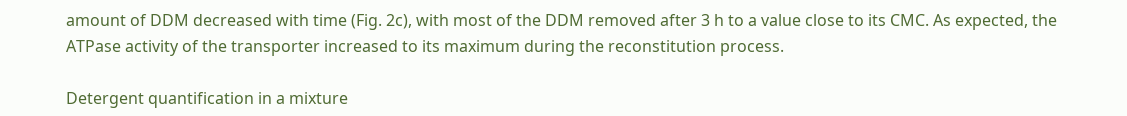amount of DDM decreased with time (Fig. 2c), with most of the DDM removed after 3 h to a value close to its CMC. As expected, the ATPase activity of the transporter increased to its maximum during the reconstitution process.

Detergent quantification in a mixture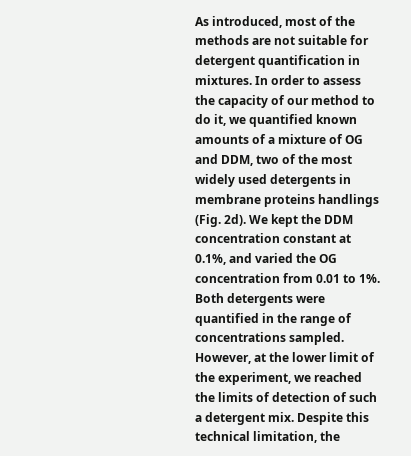As introduced, most of the methods are not suitable for detergent quantification in mixtures. In order to assess the capacity of our method to do it, we quantified known amounts of a mixture of OG and DDM, two of the most widely used detergents in membrane proteins handlings (Fig. 2d). We kept the DDM concentration constant at 0.1%, and varied the OG concentration from 0.01 to 1%. Both detergents were quantified in the range of concentrations sampled. However, at the lower limit of the experiment, we reached the limits of detection of such a detergent mix. Despite this technical limitation, the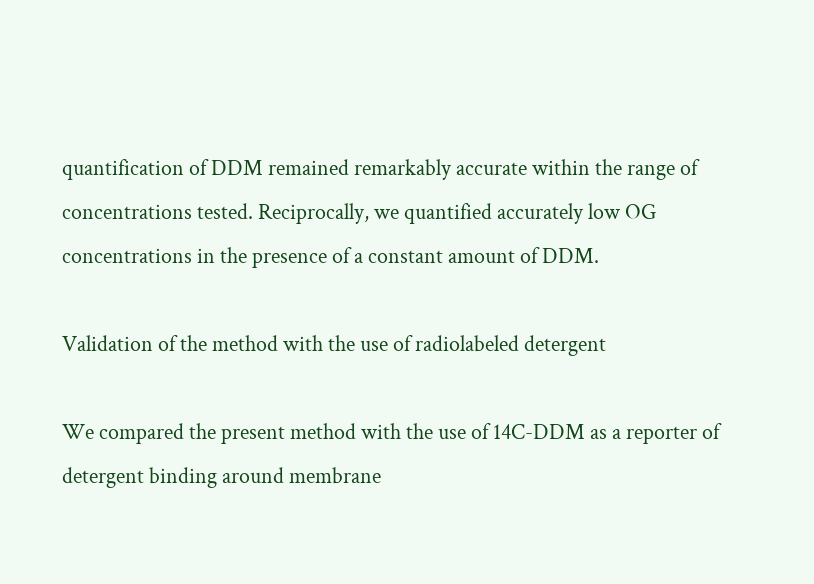quantification of DDM remained remarkably accurate within the range of concentrations tested. Reciprocally, we quantified accurately low OG concentrations in the presence of a constant amount of DDM.

Validation of the method with the use of radiolabeled detergent

We compared the present method with the use of 14C-DDM as a reporter of detergent binding around membrane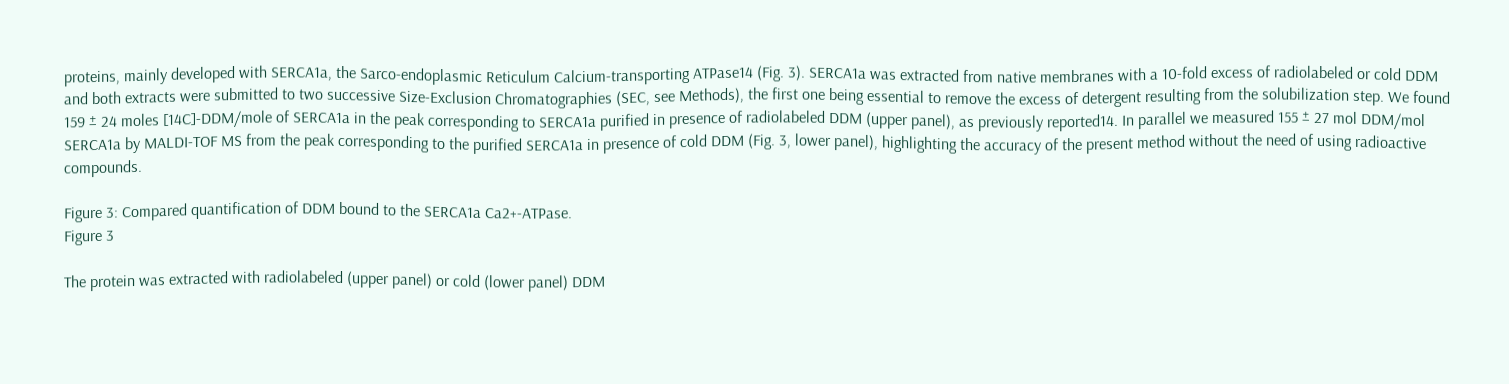proteins, mainly developed with SERCA1a, the Sarco-endoplasmic Reticulum Calcium-transporting ATPase14 (Fig. 3). SERCA1a was extracted from native membranes with a 10-fold excess of radiolabeled or cold DDM and both extracts were submitted to two successive Size-Exclusion Chromatographies (SEC, see Methods), the first one being essential to remove the excess of detergent resulting from the solubilization step. We found 159 ± 24 moles [14C]-DDM/mole of SERCA1a in the peak corresponding to SERCA1a purified in presence of radiolabeled DDM (upper panel), as previously reported14. In parallel we measured 155 ± 27 mol DDM/mol SERCA1a by MALDI-TOF MS from the peak corresponding to the purified SERCA1a in presence of cold DDM (Fig. 3, lower panel), highlighting the accuracy of the present method without the need of using radioactive compounds.

Figure 3: Compared quantification of DDM bound to the SERCA1a Ca2+-ATPase.
Figure 3

The protein was extracted with radiolabeled (upper panel) or cold (lower panel) DDM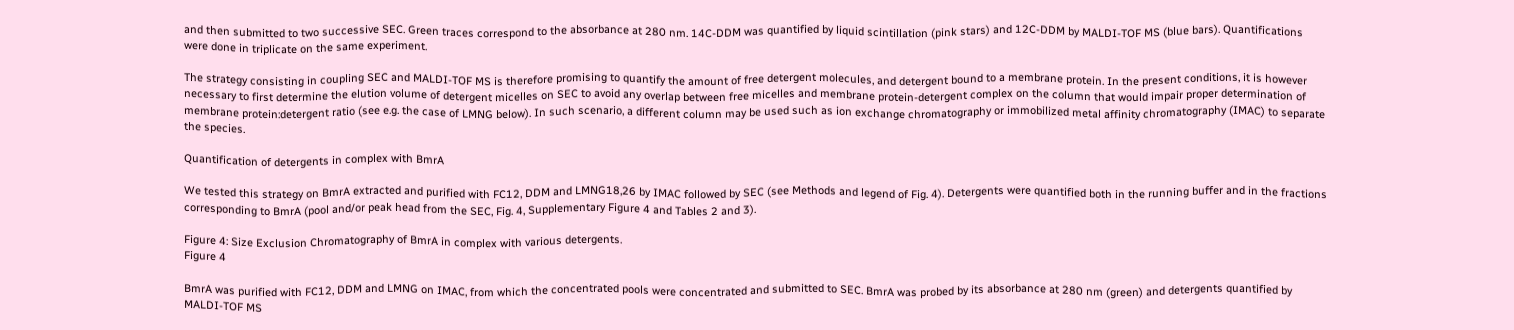and then submitted to two successive SEC. Green traces correspond to the absorbance at 280 nm. 14C-DDM was quantified by liquid scintillation (pink stars) and 12C-DDM by MALDI-TOF MS (blue bars). Quantifications were done in triplicate on the same experiment.

The strategy consisting in coupling SEC and MALDI-TOF MS is therefore promising to quantify the amount of free detergent molecules, and detergent bound to a membrane protein. In the present conditions, it is however necessary to first determine the elution volume of detergent micelles on SEC to avoid any overlap between free micelles and membrane protein-detergent complex on the column that would impair proper determination of membrane protein:detergent ratio (see e.g. the case of LMNG below). In such scenario, a different column may be used such as ion exchange chromatography or immobilized metal affinity chromatography (IMAC) to separate the species.

Quantification of detergents in complex with BmrA

We tested this strategy on BmrA extracted and purified with FC12, DDM and LMNG18,26 by IMAC followed by SEC (see Methods and legend of Fig. 4). Detergents were quantified both in the running buffer and in the fractions corresponding to BmrA (pool and/or peak head from the SEC, Fig. 4, Supplementary Figure 4 and Tables 2 and 3).

Figure 4: Size Exclusion Chromatography of BmrA in complex with various detergents.
Figure 4

BmrA was purified with FC12, DDM and LMNG on IMAC, from which the concentrated pools were concentrated and submitted to SEC. BmrA was probed by its absorbance at 280 nm (green) and detergents quantified by MALDI-TOF MS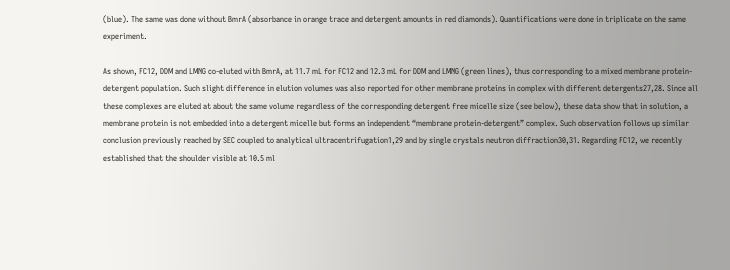(blue). The same was done without BmrA (absorbance in orange trace and detergent amounts in red diamonds). Quantifications were done in triplicate on the same experiment.

As shown, FC12, DDM and LMNG co-eluted with BmrA, at 11.7 mL for FC12 and 12.3 mL for DDM and LMNG (green lines), thus corresponding to a mixed membrane protein-detergent population. Such slight difference in elution volumes was also reported for other membrane proteins in complex with different detergents27,28. Since all these complexes are eluted at about the same volume regardless of the corresponding detergent free micelle size (see below), these data show that in solution, a membrane protein is not embedded into a detergent micelle but forms an independent “membrane protein-detergent” complex. Such observation follows up similar conclusion previously reached by SEC coupled to analytical ultracentrifugation1,29 and by single crystals neutron diffraction30,31. Regarding FC12, we recently established that the shoulder visible at 10.5 ml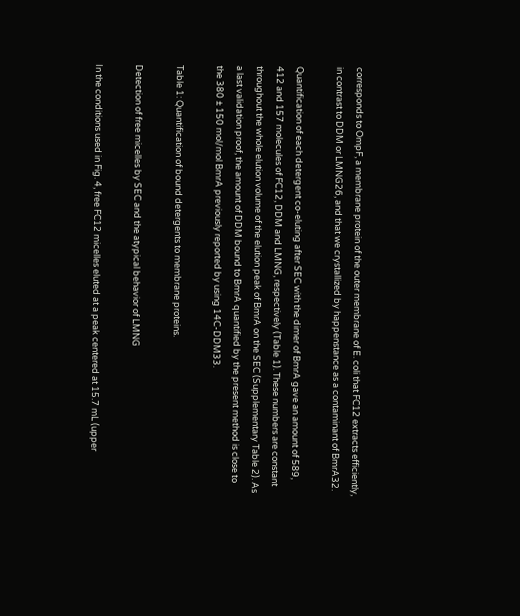corresponds to OmpF, a membrane protein of the outer membrane of E. coli that FC12 extracts efficiently, in contrast to DDM or LMNG26, and that we crystallized by happenstance as a contaminant of BmrA32.

Quantification of each detergent co-eluting after SEC with the dimer of BmrA gave an amount of 589, 412 and 157 molecules of FC12, DDM and LMNG, respectively (Table 1). These numbers are constant throughout the whole elution volume of the elution peak of BmrA on the SEC (Supplementary Table 2). As a last validation proof, the amount of DDM bound to BmrA quantified by the present method is close to the 380 ± 150 mol/mol BmrA previously reported by using 14C-DDM33.

Table 1: Quantification of bound detergents to membrane proteins.

Detection of free micelles by SEC and the atypical behavior of LMNG

In the conditions used in Fig. 4, free FC12 micelles eluted at a peak centered at 15.7 mL (upper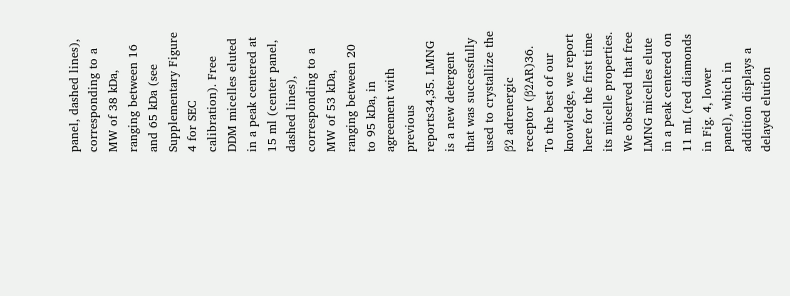panel, dashed lines), corresponding to a MW of 38 kDa, ranging between 16 and 65 kDa (see Supplementary Figure 4 for SEC calibration). Free DDM micelles eluted in a peak centered at 15 ml (center panel, dashed lines), corresponding to a MW of 53 kDa, ranging between 20 to 95 kDa, in agreement with previous reports34,35. LMNG is a new detergent that was successfully used to crystallize the β2 adrenergic receptor (β2AR)36. To the best of our knowledge, we report here for the first time its micelle properties. We observed that free LMNG micelles elute in a peak centered on 11 mL (red diamonds in Fig. 4, lower panel), which in addition displays a delayed elution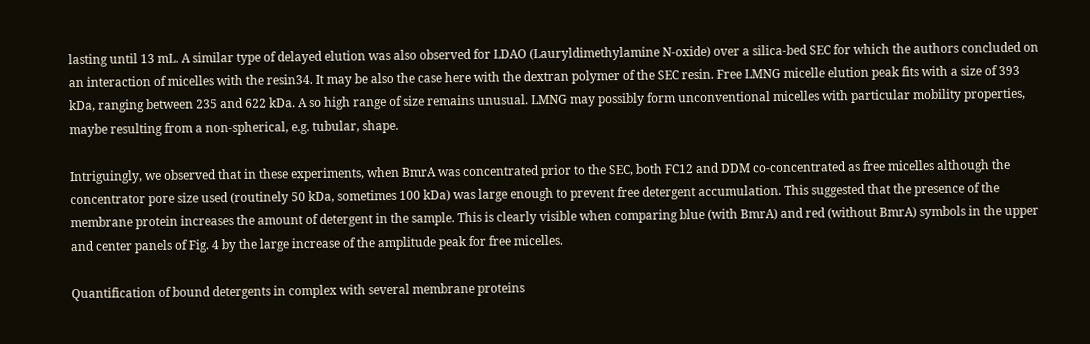lasting until 13 mL. A similar type of delayed elution was also observed for LDAO (Lauryldimethylamine N-oxide) over a silica-bed SEC for which the authors concluded on an interaction of micelles with the resin34. It may be also the case here with the dextran polymer of the SEC resin. Free LMNG micelle elution peak fits with a size of 393 kDa, ranging between 235 and 622 kDa. A so high range of size remains unusual. LMNG may possibly form unconventional micelles with particular mobility properties, maybe resulting from a non-spherical, e.g. tubular, shape.

Intriguingly, we observed that in these experiments, when BmrA was concentrated prior to the SEC, both FC12 and DDM co-concentrated as free micelles although the concentrator pore size used (routinely 50 kDa, sometimes 100 kDa) was large enough to prevent free detergent accumulation. This suggested that the presence of the membrane protein increases the amount of detergent in the sample. This is clearly visible when comparing blue (with BmrA) and red (without BmrA) symbols in the upper and center panels of Fig. 4 by the large increase of the amplitude peak for free micelles.

Quantification of bound detergents in complex with several membrane proteins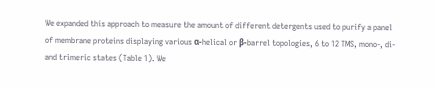We expanded this approach to measure the amount of different detergents used to purify a panel of membrane proteins displaying various α-helical or β-barrel topologies, 6 to 12 TMS, mono-, di- and trimeric states (Table 1). We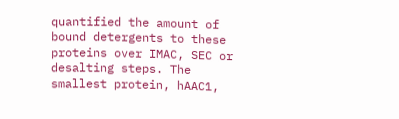quantified the amount of bound detergents to these proteins over IMAC, SEC or desalting steps. The smallest protein, hAAC1,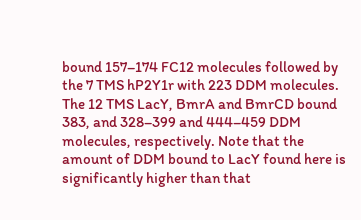bound 157–174 FC12 molecules followed by the 7 TMS hP2Y1r with 223 DDM molecules. The 12 TMS LacY, BmrA and BmrCD bound 383, and 328–399 and 444–459 DDM molecules, respectively. Note that the amount of DDM bound to LacY found here is significantly higher than that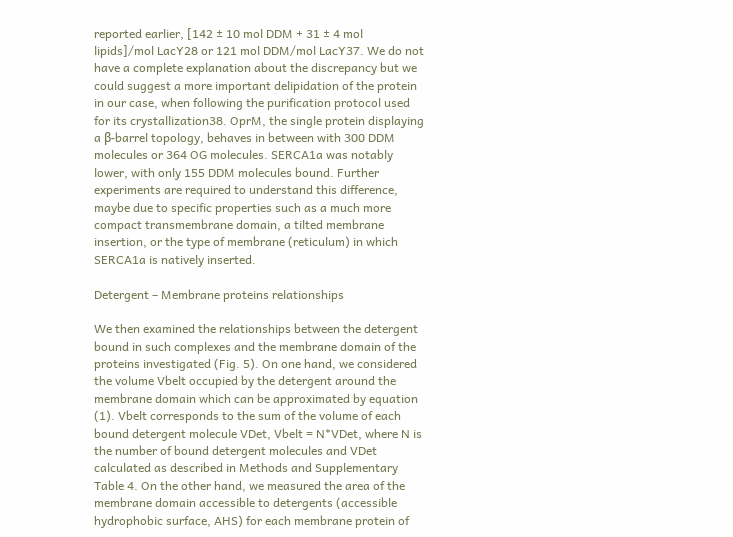reported earlier, [142 ± 10 mol DDM + 31 ± 4 mol lipids]/mol LacY28 or 121 mol DDM/mol LacY37. We do not have a complete explanation about the discrepancy but we could suggest a more important delipidation of the protein in our case, when following the purification protocol used for its crystallization38. OprM, the single protein displaying a β-barrel topology, behaves in between with 300 DDM molecules or 364 OG molecules. SERCA1a was notably lower, with only 155 DDM molecules bound. Further experiments are required to understand this difference, maybe due to specific properties such as a much more compact transmembrane domain, a tilted membrane insertion, or the type of membrane (reticulum) in which SERCA1a is natively inserted.

Detergent – Membrane proteins relationships

We then examined the relationships between the detergent bound in such complexes and the membrane domain of the proteins investigated (Fig. 5). On one hand, we considered the volume Vbelt occupied by the detergent around the membrane domain which can be approximated by equation (1). Vbelt corresponds to the sum of the volume of each bound detergent molecule VDet, Vbelt = N*VDet, where N is the number of bound detergent molecules and VDet calculated as described in Methods and Supplementary Table 4. On the other hand, we measured the area of the membrane domain accessible to detergents (accessible hydrophobic surface, AHS) for each membrane protein of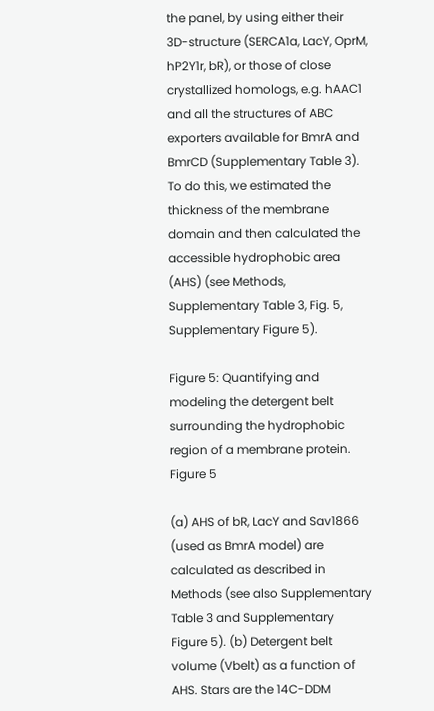the panel, by using either their 3D-structure (SERCA1a, LacY, OprM, hP2Y1r, bR), or those of close crystallized homologs, e.g. hAAC1 and all the structures of ABC exporters available for BmrA and BmrCD (Supplementary Table 3). To do this, we estimated the thickness of the membrane domain and then calculated the accessible hydrophobic area (AHS) (see Methods, Supplementary Table 3, Fig. 5, Supplementary Figure 5).

Figure 5: Quantifying and modeling the detergent belt surrounding the hydrophobic region of a membrane protein.
Figure 5

(a) AHS of bR, LacY and Sav1866 (used as BmrA model) are calculated as described in Methods (see also Supplementary Table 3 and Supplementary Figure 5). (b) Detergent belt volume (Vbelt) as a function of AHS. Stars are the 14C-DDM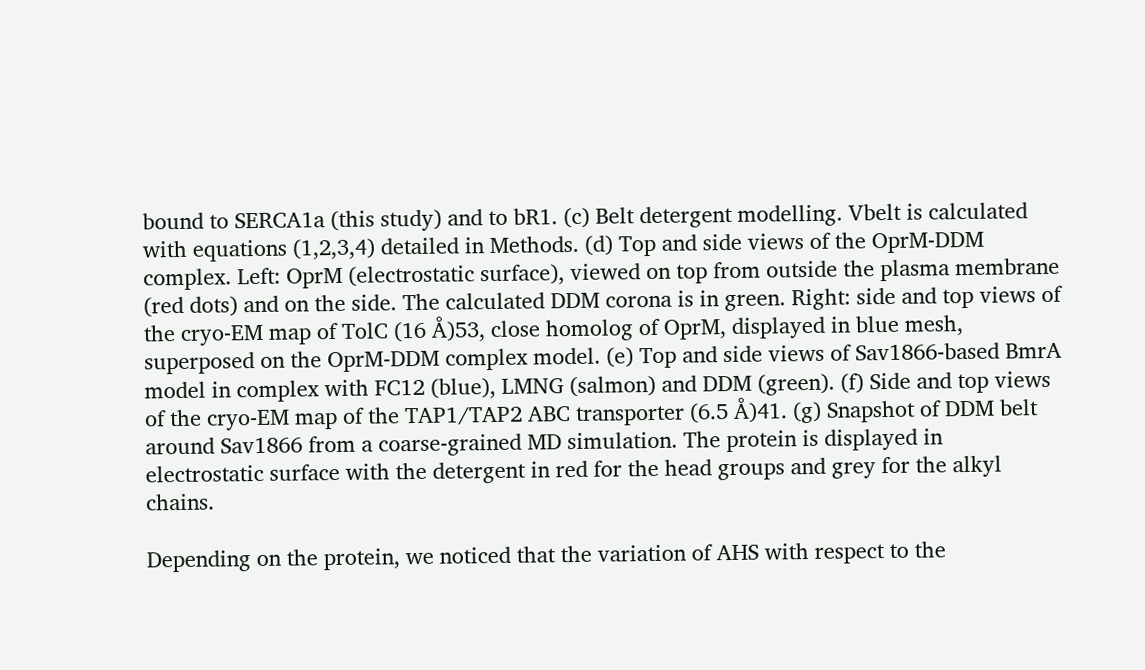bound to SERCA1a (this study) and to bR1. (c) Belt detergent modelling. Vbelt is calculated with equations (1,2,3,4) detailed in Methods. (d) Top and side views of the OprM-DDM complex. Left: OprM (electrostatic surface), viewed on top from outside the plasma membrane (red dots) and on the side. The calculated DDM corona is in green. Right: side and top views of the cryo-EM map of TolC (16 Å)53, close homolog of OprM, displayed in blue mesh, superposed on the OprM-DDM complex model. (e) Top and side views of Sav1866-based BmrA model in complex with FC12 (blue), LMNG (salmon) and DDM (green). (f) Side and top views of the cryo-EM map of the TAP1/TAP2 ABC transporter (6.5 Å)41. (g) Snapshot of DDM belt around Sav1866 from a coarse-grained MD simulation. The protein is displayed in electrostatic surface with the detergent in red for the head groups and grey for the alkyl chains.

Depending on the protein, we noticed that the variation of AHS with respect to the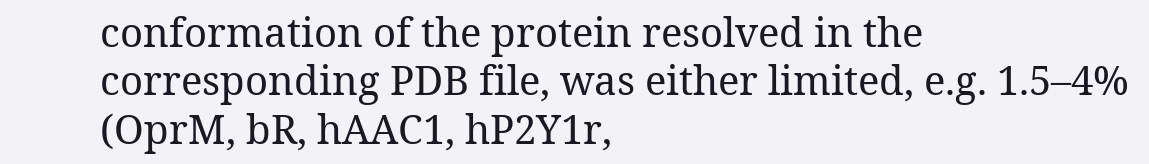conformation of the protein resolved in the corresponding PDB file, was either limited, e.g. 1.5–4% (OprM, bR, hAAC1, hP2Y1r,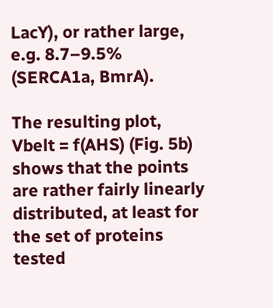LacY), or rather large, e.g. 8.7–9.5% (SERCA1a, BmrA).

The resulting plot, Vbelt = f(AHS) (Fig. 5b) shows that the points are rather fairly linearly distributed, at least for the set of proteins tested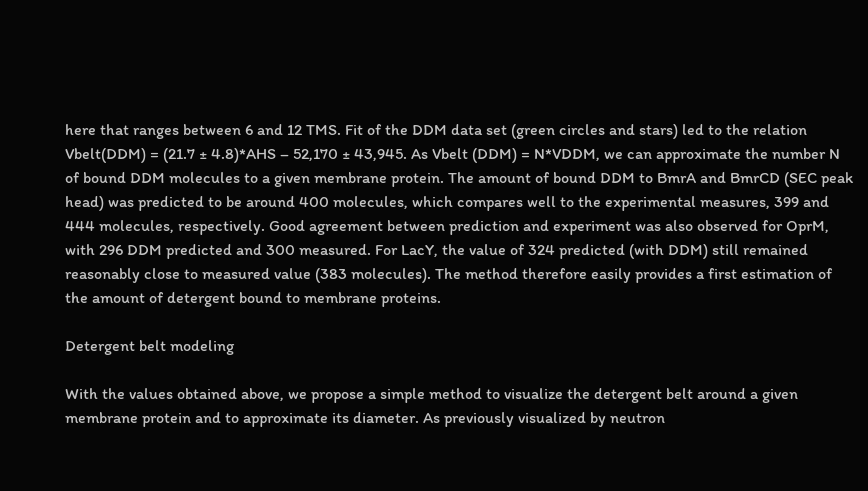here that ranges between 6 and 12 TMS. Fit of the DDM data set (green circles and stars) led to the relation Vbelt(DDM) = (21.7 ± 4.8)*AHS – 52,170 ± 43,945. As Vbelt (DDM) = N*VDDM, we can approximate the number N of bound DDM molecules to a given membrane protein. The amount of bound DDM to BmrA and BmrCD (SEC peak head) was predicted to be around 400 molecules, which compares well to the experimental measures, 399 and 444 molecules, respectively. Good agreement between prediction and experiment was also observed for OprM, with 296 DDM predicted and 300 measured. For LacY, the value of 324 predicted (with DDM) still remained reasonably close to measured value (383 molecules). The method therefore easily provides a first estimation of the amount of detergent bound to membrane proteins.

Detergent belt modeling

With the values obtained above, we propose a simple method to visualize the detergent belt around a given membrane protein and to approximate its diameter. As previously visualized by neutron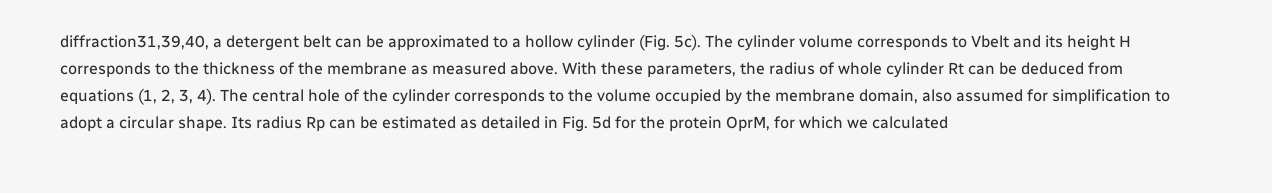diffraction31,39,40, a detergent belt can be approximated to a hollow cylinder (Fig. 5c). The cylinder volume corresponds to Vbelt and its height H corresponds to the thickness of the membrane as measured above. With these parameters, the radius of whole cylinder Rt can be deduced from equations (1, 2, 3, 4). The central hole of the cylinder corresponds to the volume occupied by the membrane domain, also assumed for simplification to adopt a circular shape. Its radius Rp can be estimated as detailed in Fig. 5d for the protein OprM, for which we calculated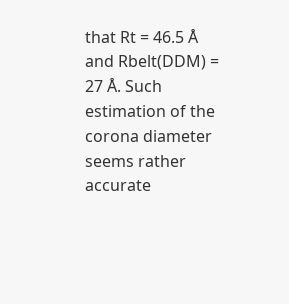that Rt = 46.5 Å and Rbelt(DDM) = 27 Å. Such estimation of the corona diameter seems rather accurate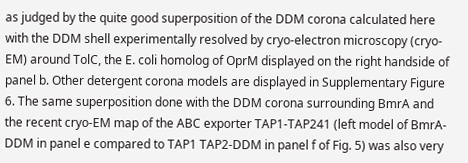as judged by the quite good superposition of the DDM corona calculated here with the DDM shell experimentally resolved by cryo-electron microscopy (cryo-EM) around TolC, the E. coli homolog of OprM displayed on the right handside of panel b. Other detergent corona models are displayed in Supplementary Figure 6. The same superposition done with the DDM corona surrounding BmrA and the recent cryo-EM map of the ABC exporter TAP1-TAP241 (left model of BmrA-DDM in panel e compared to TAP1 TAP2-DDM in panel f of Fig. 5) was also very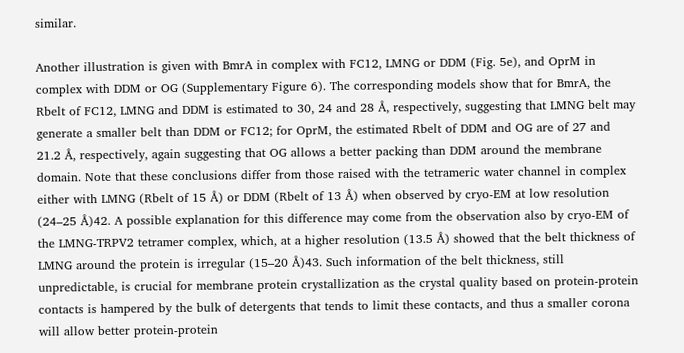similar.

Another illustration is given with BmrA in complex with FC12, LMNG or DDM (Fig. 5e), and OprM in complex with DDM or OG (Supplementary Figure 6). The corresponding models show that for BmrA, the Rbelt of FC12, LMNG and DDM is estimated to 30, 24 and 28 Å, respectively, suggesting that LMNG belt may generate a smaller belt than DDM or FC12; for OprM, the estimated Rbelt of DDM and OG are of 27 and 21.2 Å, respectively, again suggesting that OG allows a better packing than DDM around the membrane domain. Note that these conclusions differ from those raised with the tetrameric water channel in complex either with LMNG (Rbelt of 15 Å) or DDM (Rbelt of 13 Å) when observed by cryo-EM at low resolution (24–25 Å)42. A possible explanation for this difference may come from the observation also by cryo-EM of the LMNG-TRPV2 tetramer complex, which, at a higher resolution (13.5 Å) showed that the belt thickness of LMNG around the protein is irregular (15–20 Å)43. Such information of the belt thickness, still unpredictable, is crucial for membrane protein crystallization as the crystal quality based on protein-protein contacts is hampered by the bulk of detergents that tends to limit these contacts, and thus a smaller corona will allow better protein-protein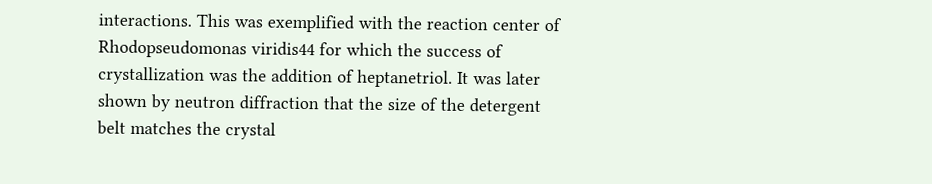interactions. This was exemplified with the reaction center of Rhodopseudomonas viridis44 for which the success of crystallization was the addition of heptanetriol. It was later shown by neutron diffraction that the size of the detergent belt matches the crystal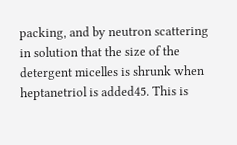packing, and by neutron scattering in solution that the size of the detergent micelles is shrunk when heptanetriol is added45. This is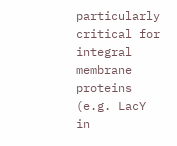particularly critical for integral membrane proteins (e.g. LacY in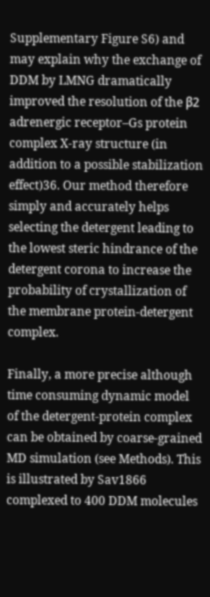Supplementary Figure S6) and may explain why the exchange of DDM by LMNG dramatically improved the resolution of the β2 adrenergic receptor–Gs protein complex X-ray structure (in addition to a possible stabilization effect)36. Our method therefore simply and accurately helps selecting the detergent leading to the lowest steric hindrance of the detergent corona to increase the probability of crystallization of the membrane protein-detergent complex.

Finally, a more precise although time consuming dynamic model of the detergent-protein complex can be obtained by coarse-grained MD simulation (see Methods). This is illustrated by Sav1866 complexed to 400 DDM molecules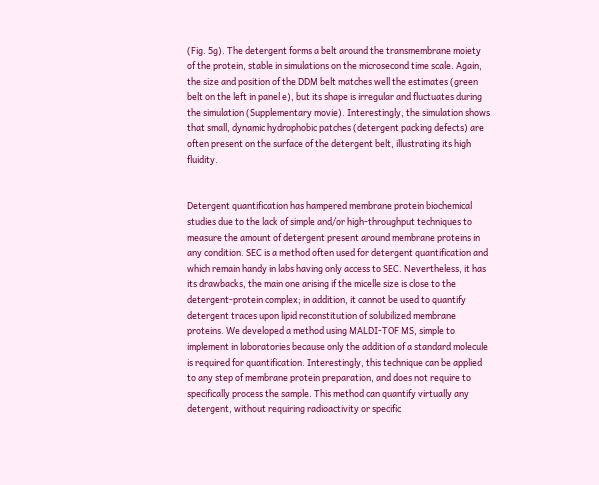(Fig. 5g). The detergent forms a belt around the transmembrane moiety of the protein, stable in simulations on the microsecond time scale. Again, the size and position of the DDM belt matches well the estimates (green belt on the left in panel e), but its shape is irregular and fluctuates during the simulation (Supplementary movie). Interestingly, the simulation shows that small, dynamic hydrophobic patches (detergent packing defects) are often present on the surface of the detergent belt, illustrating its high fluidity.


Detergent quantification has hampered membrane protein biochemical studies due to the lack of simple and/or high-throughput techniques to measure the amount of detergent present around membrane proteins in any condition. SEC is a method often used for detergent quantification and which remain handy in labs having only access to SEC. Nevertheless, it has its drawbacks, the main one arising if the micelle size is close to the detergent-protein complex; in addition, it cannot be used to quantify detergent traces upon lipid reconstitution of solubilized membrane proteins. We developed a method using MALDI-TOF MS, simple to implement in laboratories because only the addition of a standard molecule is required for quantification. Interestingly, this technique can be applied to any step of membrane protein preparation, and does not require to specifically process the sample. This method can quantify virtually any detergent, without requiring radioactivity or specific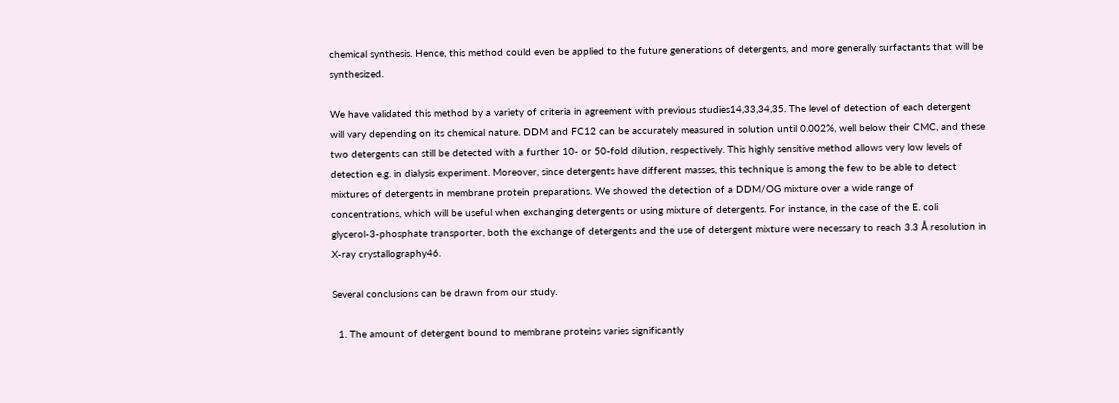chemical synthesis. Hence, this method could even be applied to the future generations of detergents, and more generally surfactants that will be synthesized.

We have validated this method by a variety of criteria in agreement with previous studies14,33,34,35. The level of detection of each detergent will vary depending on its chemical nature. DDM and FC12 can be accurately measured in solution until 0.002%, well below their CMC, and these two detergents can still be detected with a further 10- or 50-fold dilution, respectively. This highly sensitive method allows very low levels of detection e.g. in dialysis experiment. Moreover, since detergents have different masses, this technique is among the few to be able to detect mixtures of detergents in membrane protein preparations. We showed the detection of a DDM/OG mixture over a wide range of concentrations, which will be useful when exchanging detergents or using mixture of detergents. For instance, in the case of the E. coli glycerol-3-phosphate transporter, both the exchange of detergents and the use of detergent mixture were necessary to reach 3.3 Å resolution in X-ray crystallography46.

Several conclusions can be drawn from our study.

  1. The amount of detergent bound to membrane proteins varies significantly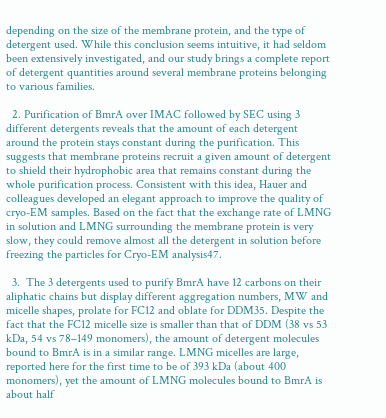depending on the size of the membrane protein, and the type of detergent used. While this conclusion seems intuitive, it had seldom been extensively investigated, and our study brings a complete report of detergent quantities around several membrane proteins belonging to various families.

  2. Purification of BmrA over IMAC followed by SEC using 3 different detergents reveals that the amount of each detergent around the protein stays constant during the purification. This suggests that membrane proteins recruit a given amount of detergent to shield their hydrophobic area that remains constant during the whole purification process. Consistent with this idea, Hauer and colleagues developed an elegant approach to improve the quality of cryo-EM samples. Based on the fact that the exchange rate of LMNG in solution and LMNG surrounding the membrane protein is very slow, they could remove almost all the detergent in solution before freezing the particles for Cryo-EM analysis47.

  3.  The 3 detergents used to purify BmrA have 12 carbons on their aliphatic chains but display different aggregation numbers, MW and micelle shapes, prolate for FC12 and oblate for DDM35. Despite the fact that the FC12 micelle size is smaller than that of DDM (38 vs 53 kDa, 54 vs 78–149 monomers), the amount of detergent molecules bound to BmrA is in a similar range. LMNG micelles are large, reported here for the first time to be of 393 kDa (about 400 monomers), yet the amount of LMNG molecules bound to BmrA is about half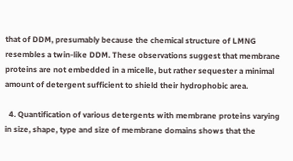that of DDM, presumably because the chemical structure of LMNG resembles a twin-like DDM. These observations suggest that membrane proteins are not embedded in a micelle, but rather sequester a minimal amount of detergent sufficient to shield their hydrophobic area.

  4. Quantification of various detergents with membrane proteins varying in size, shape, type and size of membrane domains shows that the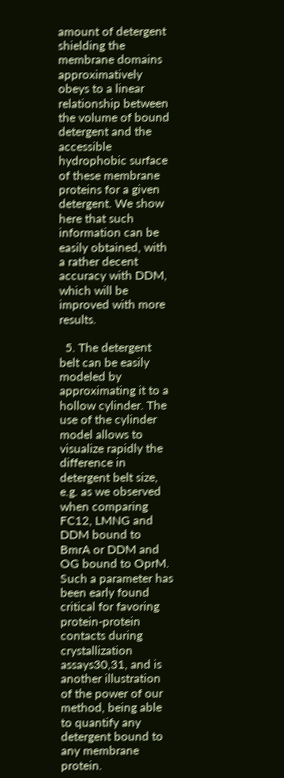amount of detergent shielding the membrane domains approximatively obeys to a linear relationship between the volume of bound detergent and the accessible hydrophobic surface of these membrane proteins for a given detergent. We show here that such information can be easily obtained, with a rather decent accuracy with DDM, which will be improved with more results.

  5. The detergent belt can be easily modeled by approximating it to a hollow cylinder. The use of the cylinder model allows to visualize rapidly the difference in detergent belt size, e.g. as we observed when comparing FC12, LMNG and DDM bound to BmrA or DDM and OG bound to OprM. Such a parameter has been early found critical for favoring protein-protein contacts during crystallization assays30,31, and is another illustration of the power of our method, being able to quantify any detergent bound to any membrane protein.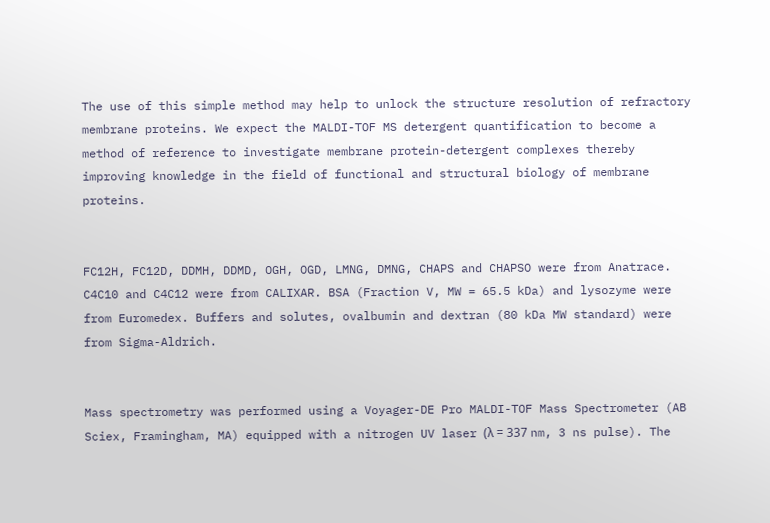The use of this simple method may help to unlock the structure resolution of refractory membrane proteins. We expect the MALDI-TOF MS detergent quantification to become a method of reference to investigate membrane protein-detergent complexes thereby improving knowledge in the field of functional and structural biology of membrane proteins.


FC12H, FC12D, DDMH, DDMD, OGH, OGD, LMNG, DMNG, CHAPS and CHAPSO were from Anatrace. C4C10 and C4C12 were from CALIXAR. BSA (Fraction V, MW = 65.5 kDa) and lysozyme were from Euromedex. Buffers and solutes, ovalbumin and dextran (80 kDa MW standard) were from Sigma-Aldrich.


Mass spectrometry was performed using a Voyager-DE Pro MALDI-TOF Mass Spectrometer (AB Sciex, Framingham, MA) equipped with a nitrogen UV laser (λ = 337 nm, 3 ns pulse). The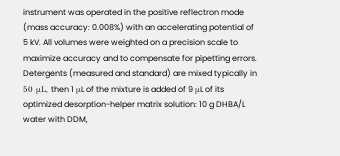instrument was operated in the positive reflectron mode (mass accuracy: 0.008%) with an accelerating potential of 5 kV. All volumes were weighted on a precision scale to maximize accuracy and to compensate for pipetting errors. Detergents (measured and standard) are mixed typically in 50 μL, then 1 μL of the mixture is added of 9 μL of its optimized desorption-helper matrix solution: 10 g DHBA/L water with DDM,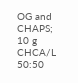OG and CHAPS; 10 g CHCA/L 50:50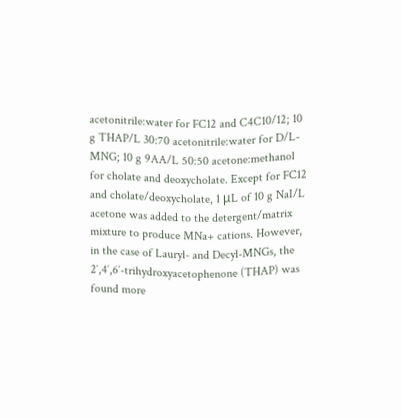acetonitrile:water for FC12 and C4C10/12; 10 g THAP/L 30:70 acetonitrile:water for D/L-MNG; 10 g 9AA/L 50:50 acetone:methanol for cholate and deoxycholate. Except for FC12 and cholate/deoxycholate, 1 μL of 10 g NaI/L acetone was added to the detergent/matrix mixture to produce MNa+ cations. However, in the case of Lauryl- and Decyl-MNGs, the 2′,4′,6′-trihydroxyacetophenone (THAP) was found more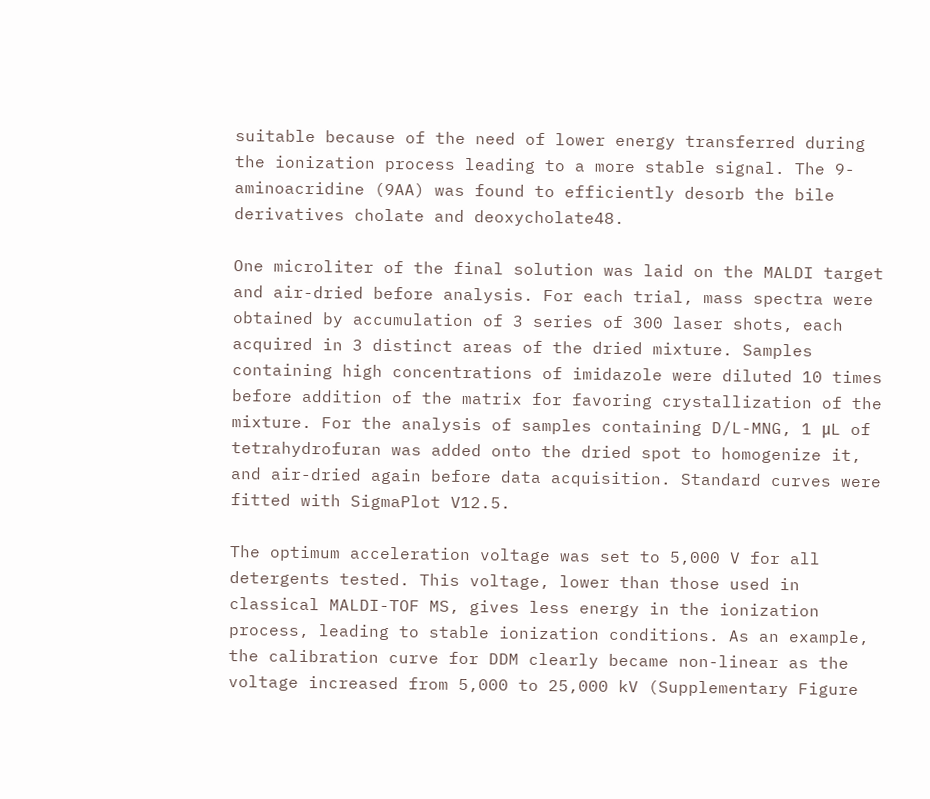suitable because of the need of lower energy transferred during the ionization process leading to a more stable signal. The 9-aminoacridine (9AA) was found to efficiently desorb the bile derivatives cholate and deoxycholate48.

One microliter of the final solution was laid on the MALDI target and air-dried before analysis. For each trial, mass spectra were obtained by accumulation of 3 series of 300 laser shots, each acquired in 3 distinct areas of the dried mixture. Samples containing high concentrations of imidazole were diluted 10 times before addition of the matrix for favoring crystallization of the mixture. For the analysis of samples containing D/L-MNG, 1 μL of tetrahydrofuran was added onto the dried spot to homogenize it, and air-dried again before data acquisition. Standard curves were fitted with SigmaPlot V12.5.

The optimum acceleration voltage was set to 5,000 V for all detergents tested. This voltage, lower than those used in classical MALDI-TOF MS, gives less energy in the ionization process, leading to stable ionization conditions. As an example, the calibration curve for DDM clearly became non-linear as the voltage increased from 5,000 to 25,000 kV (Supplementary Figure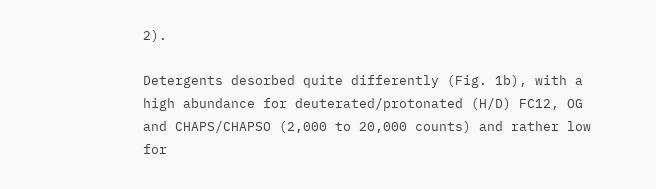2).

Detergents desorbed quite differently (Fig. 1b), with a high abundance for deuterated/protonated (H/D) FC12, OG and CHAPS/CHAPSO (2,000 to 20,000 counts) and rather low for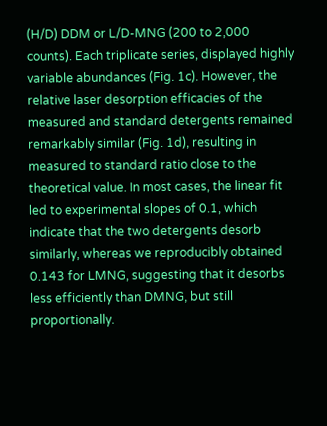(H/D) DDM or L/D-MNG (200 to 2,000 counts). Each triplicate series, displayed highly variable abundances (Fig. 1c). However, the relative laser desorption efficacies of the measured and standard detergents remained remarkably similar (Fig. 1d), resulting in measured to standard ratio close to the theoretical value. In most cases, the linear fit led to experimental slopes of 0.1, which indicate that the two detergents desorb similarly, whereas we reproducibly obtained 0.143 for LMNG, suggesting that it desorbs less efficiently than DMNG, but still proportionally.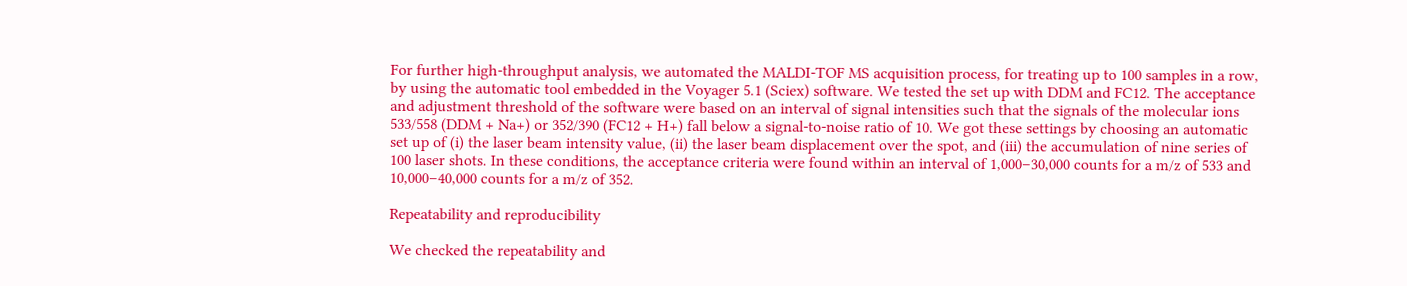For further high-throughput analysis, we automated the MALDI-TOF MS acquisition process, for treating up to 100 samples in a row, by using the automatic tool embedded in the Voyager 5.1 (Sciex) software. We tested the set up with DDM and FC12. The acceptance and adjustment threshold of the software were based on an interval of signal intensities such that the signals of the molecular ions 533/558 (DDM + Na+) or 352/390 (FC12 + H+) fall below a signal-to-noise ratio of 10. We got these settings by choosing an automatic set up of (i) the laser beam intensity value, (ii) the laser beam displacement over the spot, and (iii) the accumulation of nine series of 100 laser shots. In these conditions, the acceptance criteria were found within an interval of 1,000–30,000 counts for a m/z of 533 and 10,000–40,000 counts for a m/z of 352.

Repeatability and reproducibility

We checked the repeatability and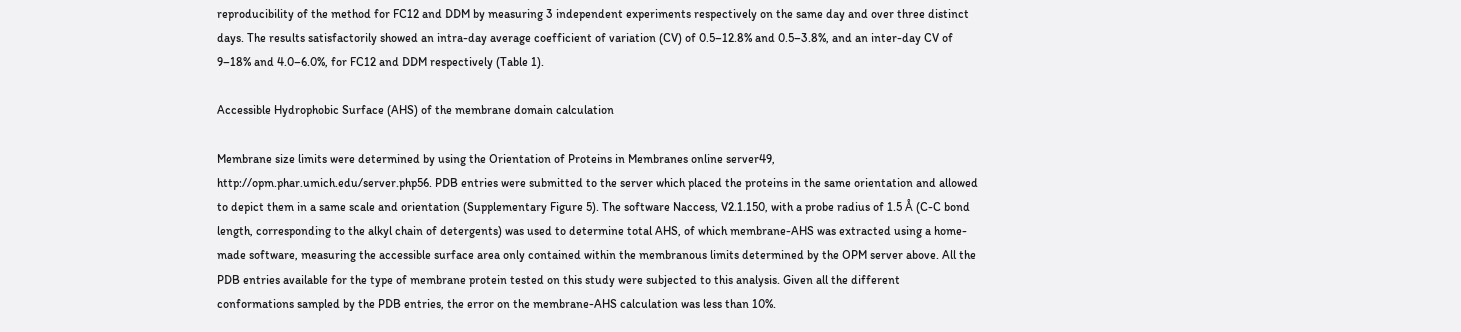reproducibility of the method for FC12 and DDM by measuring 3 independent experiments respectively on the same day and over three distinct days. The results satisfactorily showed an intra-day average coefficient of variation (CV) of 0.5–12.8% and 0.5–3.8%, and an inter-day CV of 9–18% and 4.0–6.0%, for FC12 and DDM respectively (Table 1).

Accessible Hydrophobic Surface (AHS) of the membrane domain calculation

Membrane size limits were determined by using the Orientation of Proteins in Membranes online server49, http://opm.phar.umich.edu/server.php56. PDB entries were submitted to the server which placed the proteins in the same orientation and allowed to depict them in a same scale and orientation (Supplementary Figure 5). The software Naccess, V2.1.150, with a probe radius of 1.5 Å (C-C bond length, corresponding to the alkyl chain of detergents) was used to determine total AHS, of which membrane-AHS was extracted using a home-made software, measuring the accessible surface area only contained within the membranous limits determined by the OPM server above. All the PDB entries available for the type of membrane protein tested on this study were subjected to this analysis. Given all the different conformations sampled by the PDB entries, the error on the membrane-AHS calculation was less than 10%.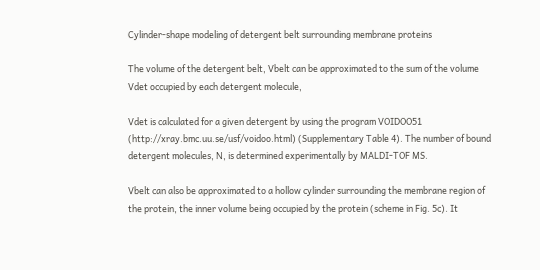Cylinder-shape modeling of detergent belt surrounding membrane proteins

The volume of the detergent belt, Vbelt can be approximated to the sum of the volume Vdet occupied by each detergent molecule,

Vdet is calculated for a given detergent by using the program VOIDOO51 (http://xray.bmc.uu.se/usf/voidoo.html) (Supplementary Table 4). The number of bound detergent molecules, N, is determined experimentally by MALDI-TOF MS.

Vbelt can also be approximated to a hollow cylinder surrounding the membrane region of the protein, the inner volume being occupied by the protein (scheme in Fig. 5c). It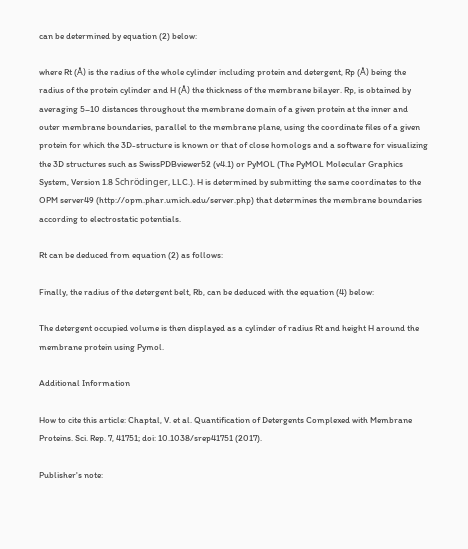can be determined by equation (2) below:

where Rt (Å) is the radius of the whole cylinder including protein and detergent, Rp (Å) being the radius of the protein cylinder and H (Å) the thickness of the membrane bilayer. Rp, is obtained by averaging 5–10 distances throughout the membrane domain of a given protein at the inner and outer membrane boundaries, parallel to the membrane plane, using the coordinate files of a given protein for which the 3D-structure is known or that of close homologs and a software for visualizing the 3D structures such as SwissPDBviewer52 (v4.1) or PyMOL (The PyMOL Molecular Graphics System, Version 1.8 Schrödinger, LLC.). H is determined by submitting the same coordinates to the OPM server49 (http://opm.phar.umich.edu/server.php) that determines the membrane boundaries according to electrostatic potentials.

Rt can be deduced from equation (2) as follows:

Finally, the radius of the detergent belt, Rb, can be deduced with the equation (4) below:

The detergent occupied volume is then displayed as a cylinder of radius Rt and height H around the membrane protein using Pymol.

Additional Information

How to cite this article: Chaptal, V. et al. Quantification of Detergents Complexed with Membrane Proteins. Sci. Rep. 7, 41751; doi: 10.1038/srep41751 (2017).

Publisher's note: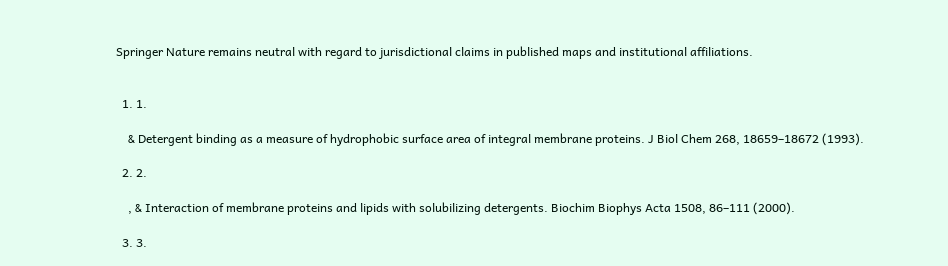Springer Nature remains neutral with regard to jurisdictional claims in published maps and institutional affiliations.


  1. 1.

    & Detergent binding as a measure of hydrophobic surface area of integral membrane proteins. J Biol Chem 268, 18659–18672 (1993).

  2. 2.

    , & Interaction of membrane proteins and lipids with solubilizing detergents. Biochim Biophys Acta 1508, 86–111 (2000).

  3. 3.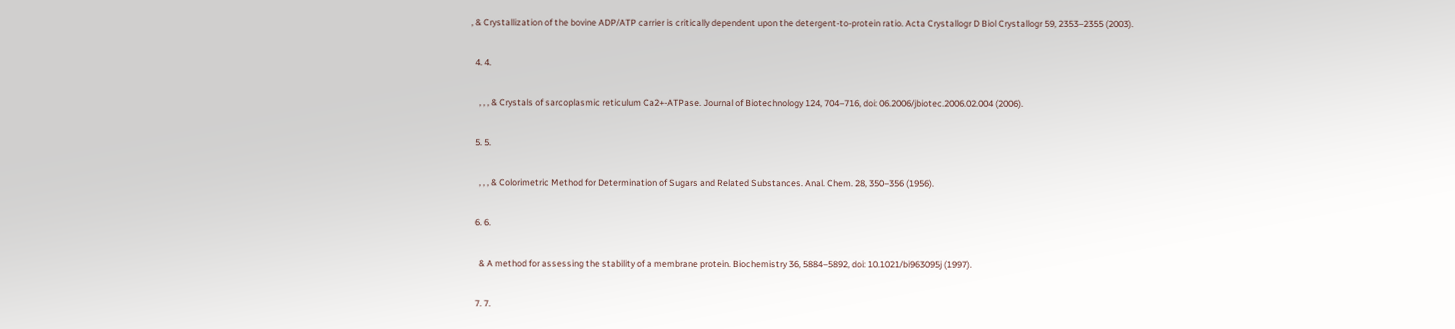, & Crystallization of the bovine ADP/ATP carrier is critically dependent upon the detergent-to-protein ratio. Acta Crystallogr D Biol Crystallogr 59, 2353–2355 (2003).

  4. 4.

    , , , & Crystals of sarcoplasmic reticulum Ca2+-ATPase. Journal of Biotechnology 124, 704–716, doi: 06.2006/jbiotec.2006.02.004 (2006).

  5. 5.

    , , , & Colorimetric Method for Determination of Sugars and Related Substances. Anal. Chem. 28, 350–356 (1956).

  6. 6.

    & A method for assessing the stability of a membrane protein. Biochemistry 36, 5884–5892, doi: 10.1021/bi963095j (1997).

  7. 7.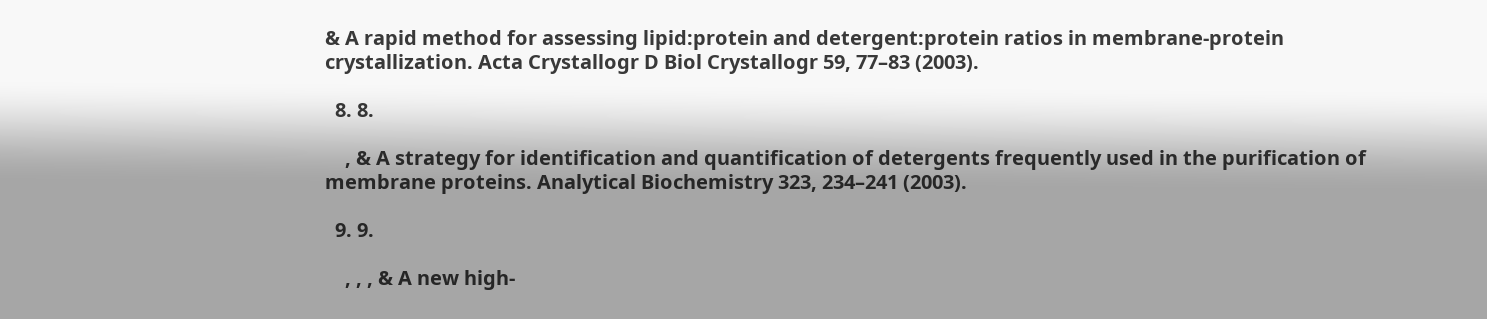& A rapid method for assessing lipid:protein and detergent:protein ratios in membrane-protein crystallization. Acta Crystallogr D Biol Crystallogr 59, 77–83 (2003).

  8. 8.

    , & A strategy for identification and quantification of detergents frequently used in the purification of membrane proteins. Analytical Biochemistry 323, 234–241 (2003).

  9. 9.

    , , , & A new high-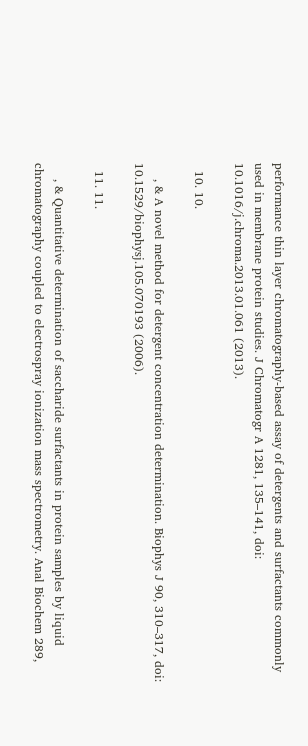performance thin layer chromatography-based assay of detergents and surfactants commonly used in membrane protein studies. J Chromatogr A 1281, 135–141, doi: 10.1016/j.chroma.2013.01.061 (2013).

  10. 10.

    , & A novel method for detergent concentration determination. Biophys J 90, 310–317, doi: 10.1529/biophysj.105.070193 (2006).

  11. 11.

    , & Quantitative determination of saccharide surfactants in protein samples by liquid chromatography coupled to electrospray ionization mass spectrometry. Anal Biochem 289,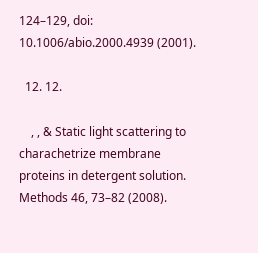124–129, doi: 10.1006/abio.2000.4939 (2001).

  12. 12.

    , , & Static light scattering to charachetrize membrane proteins in detergent solution. Methods 46, 73–82 (2008).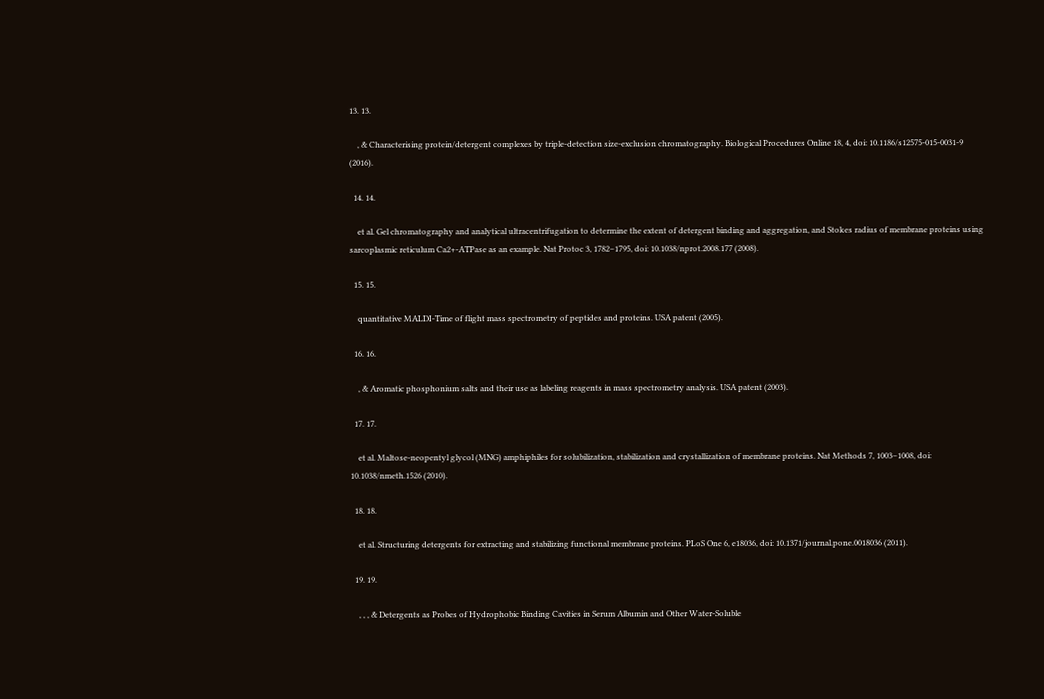13. 13.

    , & Characterising protein/detergent complexes by triple-detection size-exclusion chromatography. Biological Procedures Online 18, 4, doi: 10.1186/s12575-015-0031-9 (2016).

  14. 14.

    et al. Gel chromatography and analytical ultracentrifugation to determine the extent of detergent binding and aggregation, and Stokes radius of membrane proteins using sarcoplasmic reticulum Ca2+-ATPase as an example. Nat Protoc 3, 1782–1795, doi: 10.1038/nprot.2008.177 (2008).

  15. 15.

    quantitative MALDI-Time of flight mass spectrometry of peptides and proteins. USA patent (2005).

  16. 16.

    , & Aromatic phosphonium salts and their use as labeling reagents in mass spectrometry analysis. USA patent (2003).

  17. 17.

    et al. Maltose-neopentyl glycol (MNG) amphiphiles for solubilization, stabilization and crystallization of membrane proteins. Nat Methods 7, 1003–1008, doi: 10.1038/nmeth.1526 (2010).

  18. 18.

    et al. Structuring detergents for extracting and stabilizing functional membrane proteins. PLoS One 6, e18036, doi: 10.1371/journal.pone.0018036 (2011).

  19. 19.

    , , , & Detergents as Probes of Hydrophobic Binding Cavities in Serum Albumin and Other Water-Soluble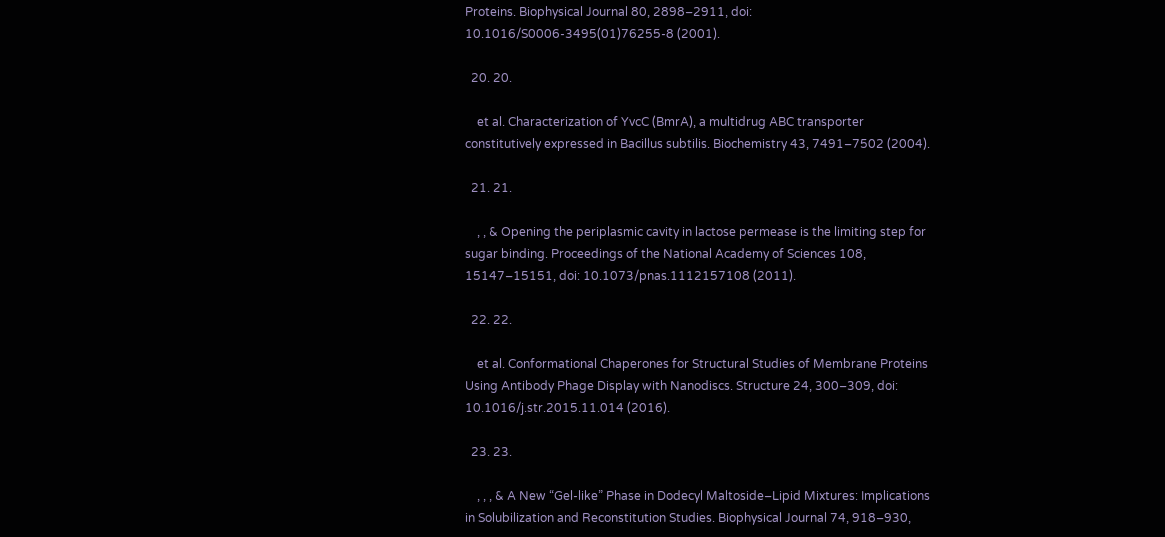Proteins. Biophysical Journal 80, 2898–2911, doi: 10.1016/S0006-3495(01)76255-8 (2001).

  20. 20.

    et al. Characterization of YvcC (BmrA), a multidrug ABC transporter constitutively expressed in Bacillus subtilis. Biochemistry 43, 7491–7502 (2004).

  21. 21.

    , , & Opening the periplasmic cavity in lactose permease is the limiting step for sugar binding. Proceedings of the National Academy of Sciences 108, 15147–15151, doi: 10.1073/pnas.1112157108 (2011).

  22. 22.

    et al. Conformational Chaperones for Structural Studies of Membrane Proteins Using Antibody Phage Display with Nanodiscs. Structure 24, 300–309, doi: 10.1016/j.str.2015.11.014 (2016).

  23. 23.

    , , , & A New “Gel-like” Phase in Dodecyl Maltoside–Lipid Mixtures: Implications in Solubilization and Reconstitution Studies. Biophysical Journal 74, 918–930,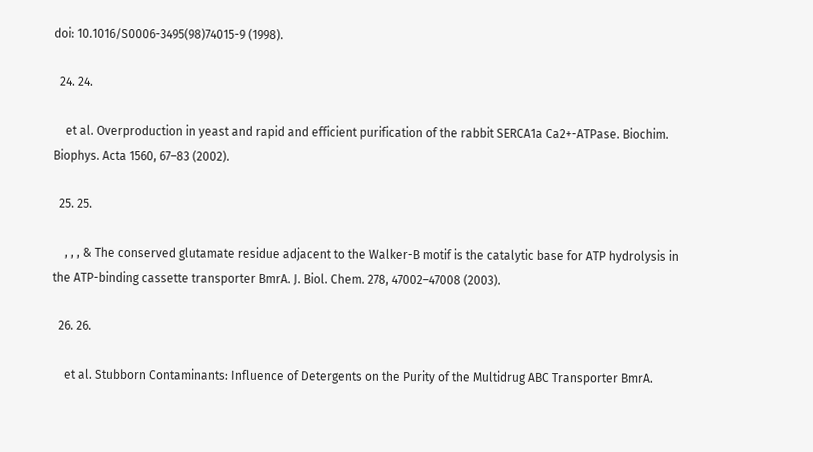doi: 10.1016/S0006-3495(98)74015-9 (1998).

  24. 24.

    et al. Overproduction in yeast and rapid and efficient purification of the rabbit SERCA1a Ca2+-ATPase. Biochim. Biophys. Acta 1560, 67–83 (2002).

  25. 25.

    , , , & The conserved glutamate residue adjacent to the Walker-B motif is the catalytic base for ATP hydrolysis in the ATP-binding cassette transporter BmrA. J. Biol. Chem. 278, 47002–47008 (2003).

  26. 26.

    et al. Stubborn Contaminants: Influence of Detergents on the Purity of the Multidrug ABC Transporter BmrA.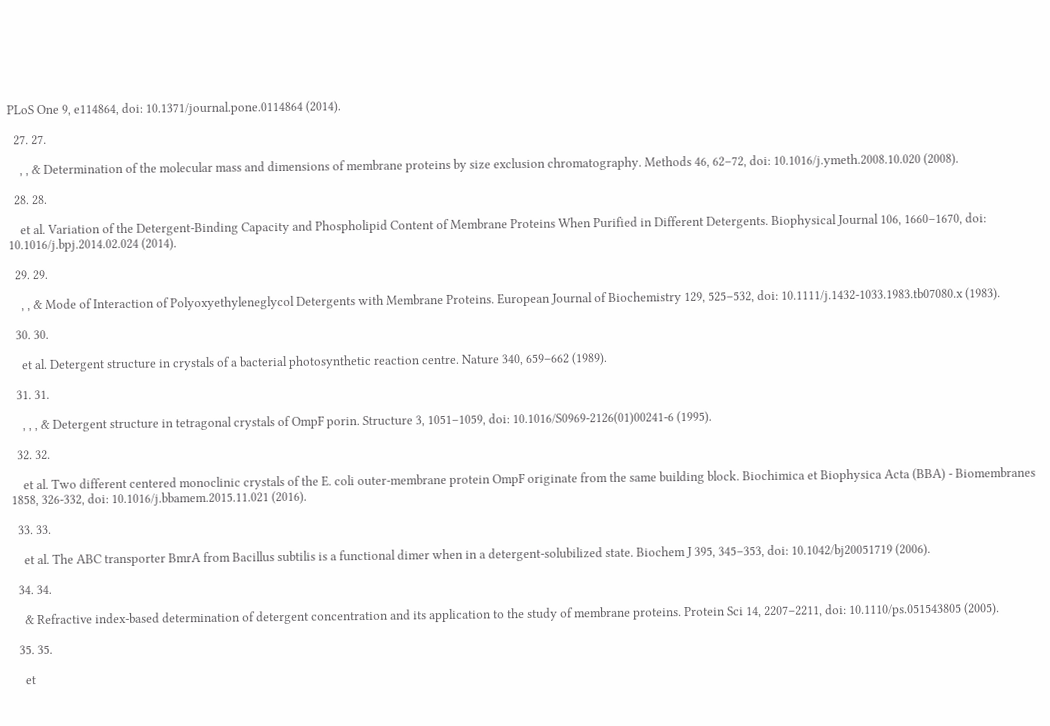PLoS One 9, e114864, doi: 10.1371/journal.pone.0114864 (2014).

  27. 27.

    , , & Determination of the molecular mass and dimensions of membrane proteins by size exclusion chromatography. Methods 46, 62–72, doi: 10.1016/j.ymeth.2008.10.020 (2008).

  28. 28.

    et al. Variation of the Detergent-Binding Capacity and Phospholipid Content of Membrane Proteins When Purified in Different Detergents. Biophysical Journal 106, 1660–1670, doi: 10.1016/j.bpj.2014.02.024 (2014).

  29. 29.

    , , & Mode of Interaction of Polyoxyethyleneglycol Detergents with Membrane Proteins. European Journal of Biochemistry 129, 525–532, doi: 10.1111/j.1432-1033.1983.tb07080.x (1983).

  30. 30.

    et al. Detergent structure in crystals of a bacterial photosynthetic reaction centre. Nature 340, 659–662 (1989).

  31. 31.

    , , , & Detergent structure in tetragonal crystals of OmpF porin. Structure 3, 1051–1059, doi: 10.1016/S0969-2126(01)00241-6 (1995).

  32. 32.

    et al. Two different centered monoclinic crystals of the E. coli outer-membrane protein OmpF originate from the same building block. Biochimica et Biophysica Acta (BBA) - Biomembranes 1858, 326-332, doi: 10.1016/j.bbamem.2015.11.021 (2016).

  33. 33.

    et al. The ABC transporter BmrA from Bacillus subtilis is a functional dimer when in a detergent-solubilized state. Biochem J 395, 345–353, doi: 10.1042/bj20051719 (2006).

  34. 34.

    & Refractive index-based determination of detergent concentration and its application to the study of membrane proteins. Protein Sci 14, 2207–2211, doi: 10.1110/ps.051543805 (2005).

  35. 35.

    et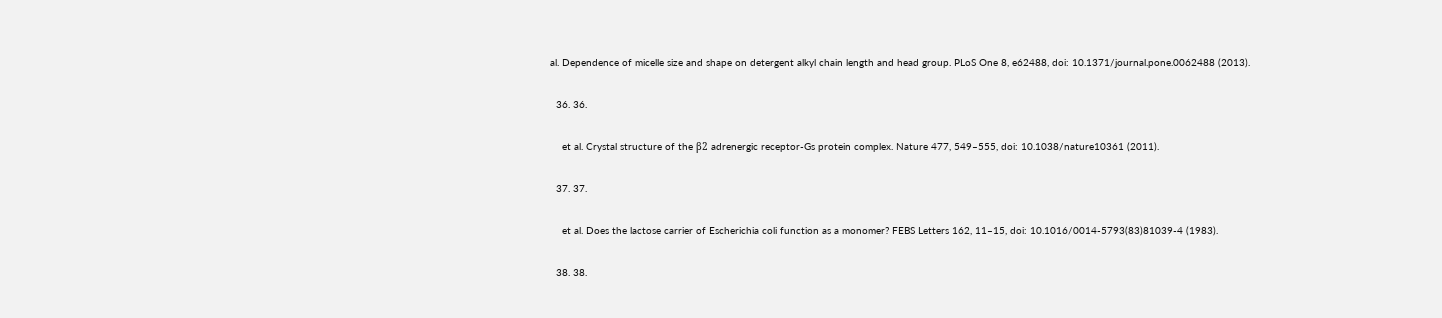al. Dependence of micelle size and shape on detergent alkyl chain length and head group. PLoS One 8, e62488, doi: 10.1371/journal.pone.0062488 (2013).

  36. 36.

    et al. Crystal structure of the β2 adrenergic receptor-Gs protein complex. Nature 477, 549–555, doi: 10.1038/nature10361 (2011).

  37. 37.

    et al. Does the lactose carrier of Escherichia coli function as a monomer? FEBS Letters 162, 11–15, doi: 10.1016/0014-5793(83)81039-4 (1983).

  38. 38.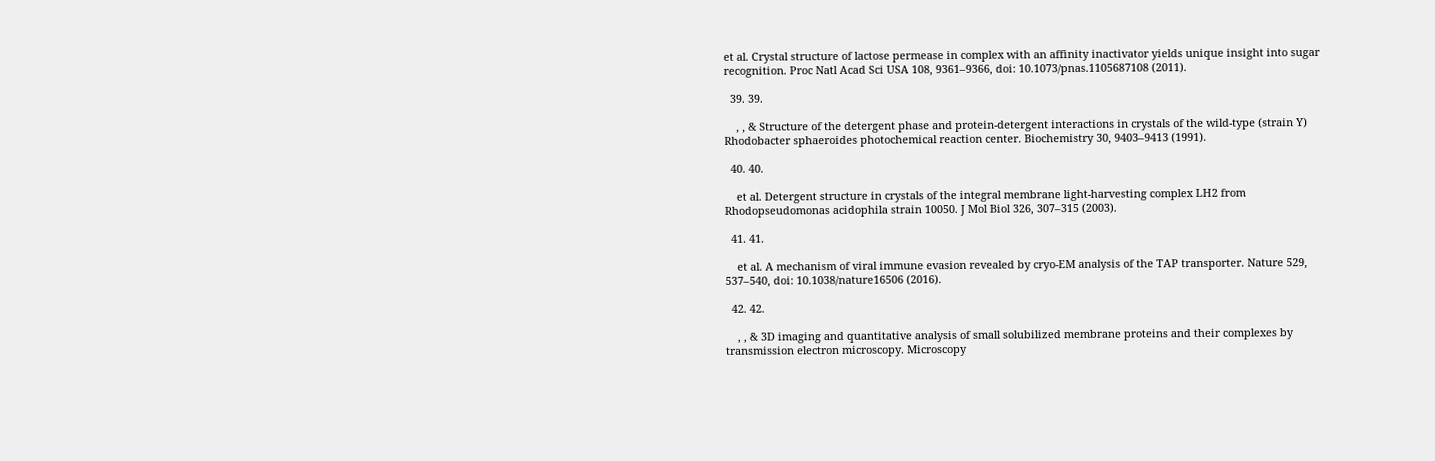et al. Crystal structure of lactose permease in complex with an affinity inactivator yields unique insight into sugar recognition. Proc Natl Acad Sci USA 108, 9361–9366, doi: 10.1073/pnas.1105687108 (2011).

  39. 39.

    , , & Structure of the detergent phase and protein-detergent interactions in crystals of the wild-type (strain Y) Rhodobacter sphaeroides photochemical reaction center. Biochemistry 30, 9403–9413 (1991).

  40. 40.

    et al. Detergent structure in crystals of the integral membrane light-harvesting complex LH2 from Rhodopseudomonas acidophila strain 10050. J Mol Biol 326, 307–315 (2003).

  41. 41.

    et al. A mechanism of viral immune evasion revealed by cryo-EM analysis of the TAP transporter. Nature 529, 537–540, doi: 10.1038/nature16506 (2016).

  42. 42.

    , , & 3D imaging and quantitative analysis of small solubilized membrane proteins and their complexes by transmission electron microscopy. Microscopy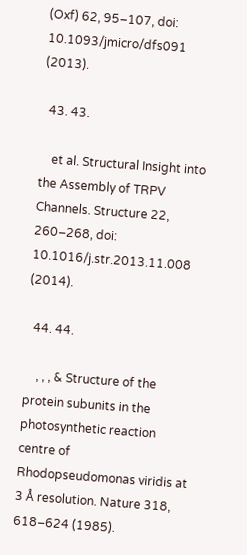(Oxf) 62, 95–107, doi: 10.1093/jmicro/dfs091 (2013).

  43. 43.

    et al. Structural Insight into the Assembly of TRPV Channels. Structure 22, 260–268, doi: 10.1016/j.str.2013.11.008 (2014).

  44. 44.

    , , , & Structure of the protein subunits in the photosynthetic reaction centre of Rhodopseudomonas viridis at 3 Å resolution. Nature 318, 618–624 (1985).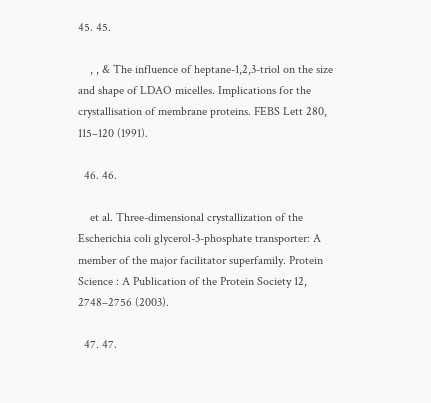45. 45.

    , , & The influence of heptane-1,2,3-triol on the size and shape of LDAO micelles. Implications for the crystallisation of membrane proteins. FEBS Lett 280, 115–120 (1991).

  46. 46.

    et al. Three-dimensional crystallization of the Escherichia coli glycerol-3-phosphate transporter: A member of the major facilitator superfamily. Protein Science : A Publication of the Protein Society 12, 2748–2756 (2003).

  47. 47.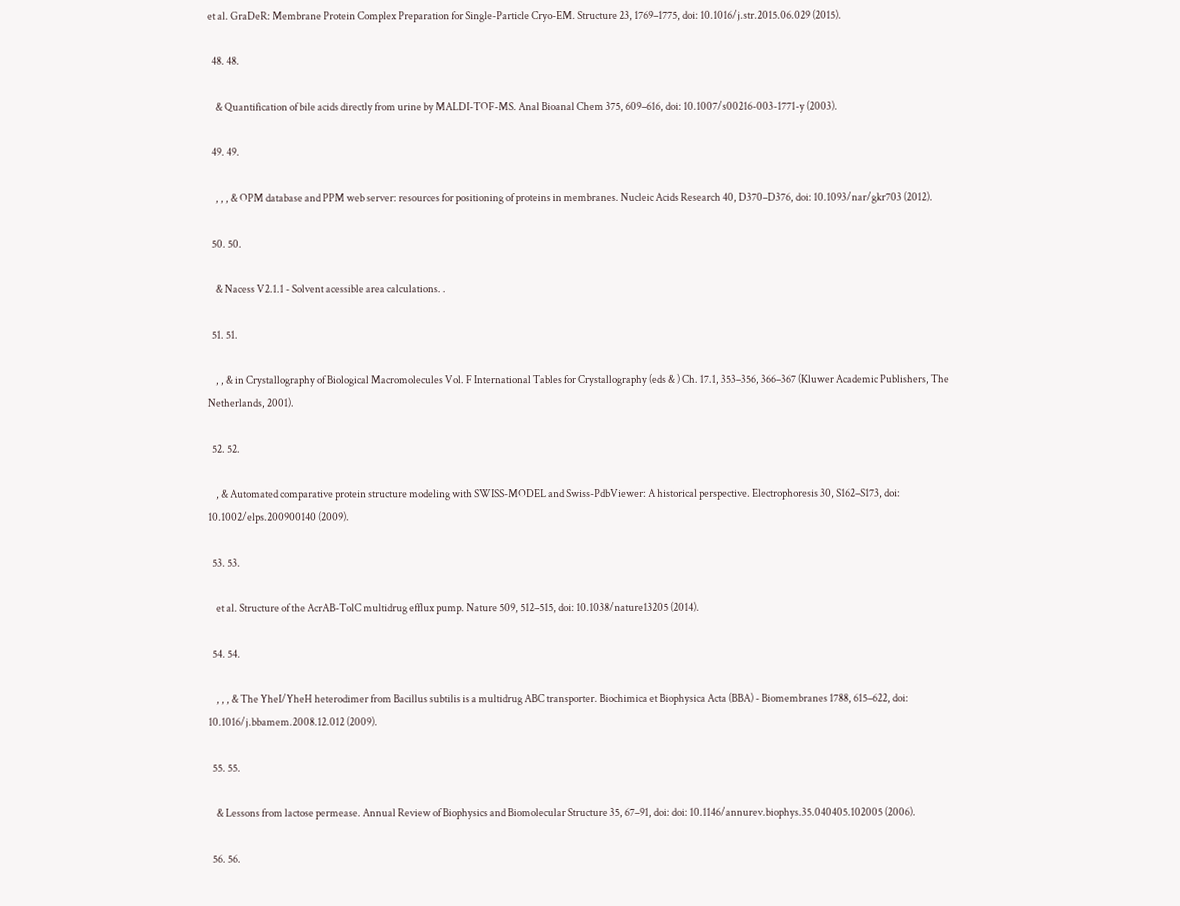et al. GraDeR: Membrane Protein Complex Preparation for Single-Particle Cryo-EM. Structure 23, 1769–1775, doi: 10.1016/j.str.2015.06.029 (2015).

  48. 48.

    & Quantification of bile acids directly from urine by MALDI-TOF-MS. Anal Bioanal Chem 375, 609–616, doi: 10.1007/s00216-003-1771-y (2003).

  49. 49.

    , , , & OPM database and PPM web server: resources for positioning of proteins in membranes. Nucleic Acids Research 40, D370–D376, doi: 10.1093/nar/gkr703 (2012).

  50. 50.

    & Nacess V2.1.1 - Solvent acessible area calculations. .

  51. 51.

    , , & in Crystallography of Biological Macromolecules Vol. F International Tables for Crystallography (eds & ) Ch. 17.1, 353–356, 366–367 (Kluwer Academic Publishers, The Netherlands, 2001).

  52. 52.

    , & Automated comparative protein structure modeling with SWISS-MODEL and Swiss-PdbViewer: A historical perspective. Electrophoresis 30, S162–S173, doi: 10.1002/elps.200900140 (2009).

  53. 53.

    et al. Structure of the AcrAB-TolC multidrug efflux pump. Nature 509, 512–515, doi: 10.1038/nature13205 (2014).

  54. 54.

    , , , & The YheI/YheH heterodimer from Bacillus subtilis is a multidrug ABC transporter. Biochimica et Biophysica Acta (BBA) - Biomembranes 1788, 615–622, doi: 10.1016/j.bbamem.2008.12.012 (2009).

  55. 55.

    & Lessons from lactose permease. Annual Review of Biophysics and Biomolecular Structure 35, 67–91, doi: doi: 10.1146/annurev.biophys.35.040405.102005 (2006).

  56. 56.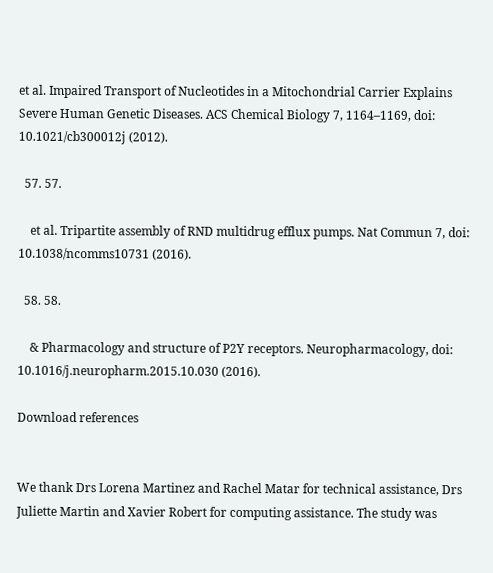et al. Impaired Transport of Nucleotides in a Mitochondrial Carrier Explains Severe Human Genetic Diseases. ACS Chemical Biology 7, 1164–1169, doi: 10.1021/cb300012j (2012).

  57. 57.

    et al. Tripartite assembly of RND multidrug efflux pumps. Nat Commun 7, doi: 10.1038/ncomms10731 (2016).

  58. 58.

    & Pharmacology and structure of P2Y receptors. Neuropharmacology, doi: 10.1016/j.neuropharm.2015.10.030 (2016).

Download references


We thank Drs Lorena Martinez and Rachel Matar for technical assistance, Drs Juliette Martin and Xavier Robert for computing assistance. The study was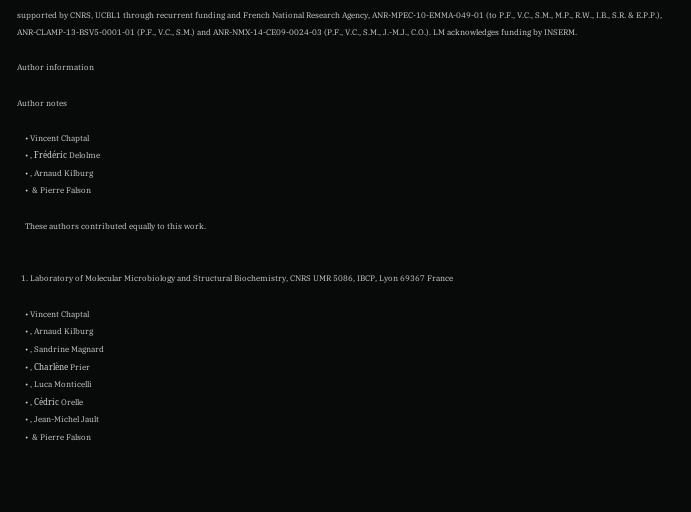supported by CNRS, UCBL1 through recurrent funding and French National Research Agency, ANR-MPEC-10-EMMA-049-01 (to P.F., V.C., S.M., M.P., R.W., I.B., S.R. & E.P.P.), ANR-CLAMP-13-BSV5-0001-01 (P.F., V.C., S.M.) and ANR-NMX-14-CE09-0024-03 (P.F., V.C., S.M., J.-M.J., C.O.). LM acknowledges funding by INSERM.

Author information

Author notes

    • Vincent Chaptal
    • , Frédéric Delolme
    • , Arnaud Kilburg
    •  & Pierre Falson

    These authors contributed equally to this work.


  1. Laboratory of Molecular Microbiology and Structural Biochemistry, CNRS UMR 5086, IBCP, Lyon 69367 France

    • Vincent Chaptal
    • , Arnaud Kilburg
    • , Sandrine Magnard
    • , Charlène Prier
    • , Luca Monticelli
    • , Cédric Orelle
    • , Jean-Michel Jault
    •  & Pierre Falson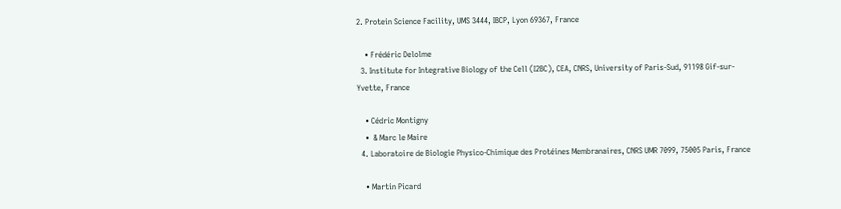2. Protein Science Facility, UMS 3444, IBCP, Lyon 69367, France

    • Frédéric Delolme
  3. Institute for Integrative Biology of the Cell (I2BC), CEA, CNRS, University of Paris-Sud, 91198 Gif-sur-Yvette, France

    • Cédric Montigny
    •  & Marc le Maire
  4. Laboratoire de Biologie Physico-Chimique des Protéines Membranaires, CNRS UMR 7099, 75005 Paris, France

    • Martin Picard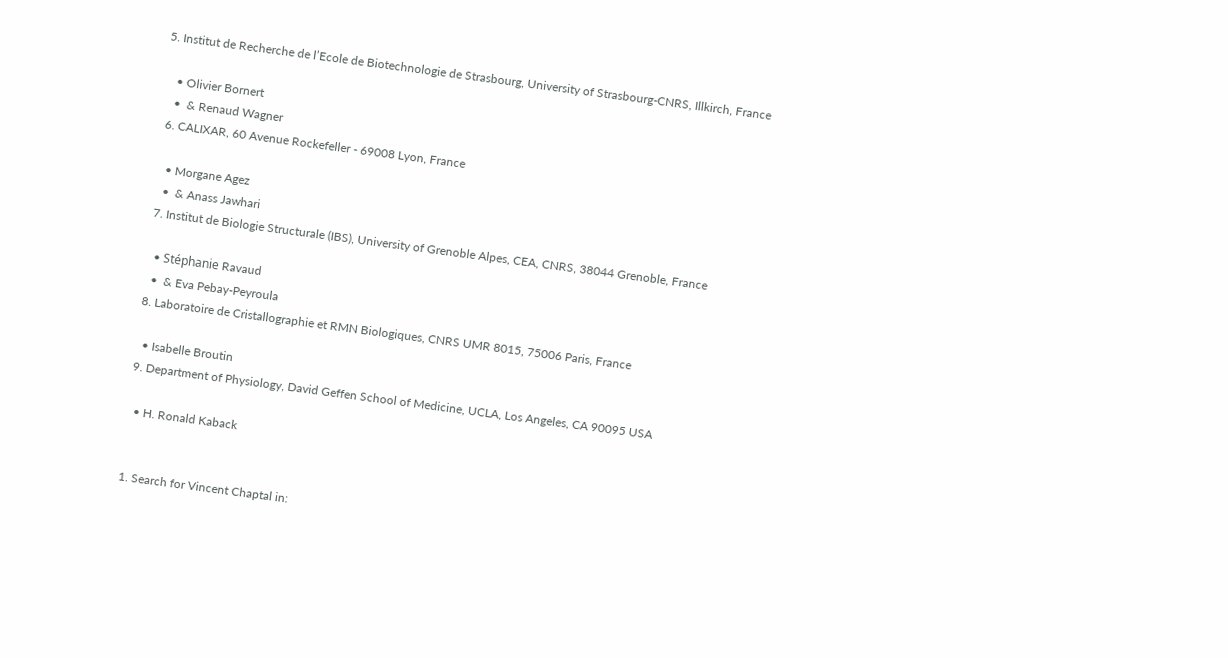5. Institut de Recherche de l’Ecole de Biotechnologie de Strasbourg, University of Strasbourg-CNRS, Illkirch, France

    • Olivier Bornert
    •  & Renaud Wagner
  6. CALIXAR, 60 Avenue Rockefeller - 69008 Lyon, France

    • Morgane Agez
    •  & Anass Jawhari
  7. Institut de Biologie Structurale (IBS), University of Grenoble Alpes, CEA, CNRS, 38044 Grenoble, France

    • Stéphanie Ravaud
    •  & Eva Pebay-Peyroula
  8. Laboratoire de Cristallographie et RMN Biologiques, CNRS UMR 8015, 75006 Paris, France

    • Isabelle Broutin
  9. Department of Physiology, David Geffen School of Medicine, UCLA, Los Angeles, CA 90095 USA

    • H. Ronald Kaback


  1. Search for Vincent Chaptal in: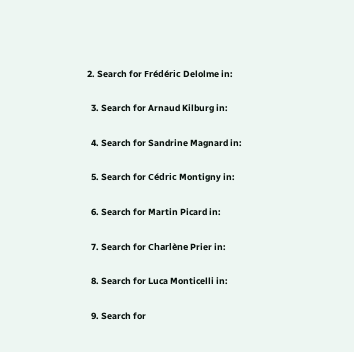2. Search for Frédéric Delolme in:

  3. Search for Arnaud Kilburg in:

  4. Search for Sandrine Magnard in:

  5. Search for Cédric Montigny in:

  6. Search for Martin Picard in:

  7. Search for Charlène Prier in:

  8. Search for Luca Monticelli in:

  9. Search for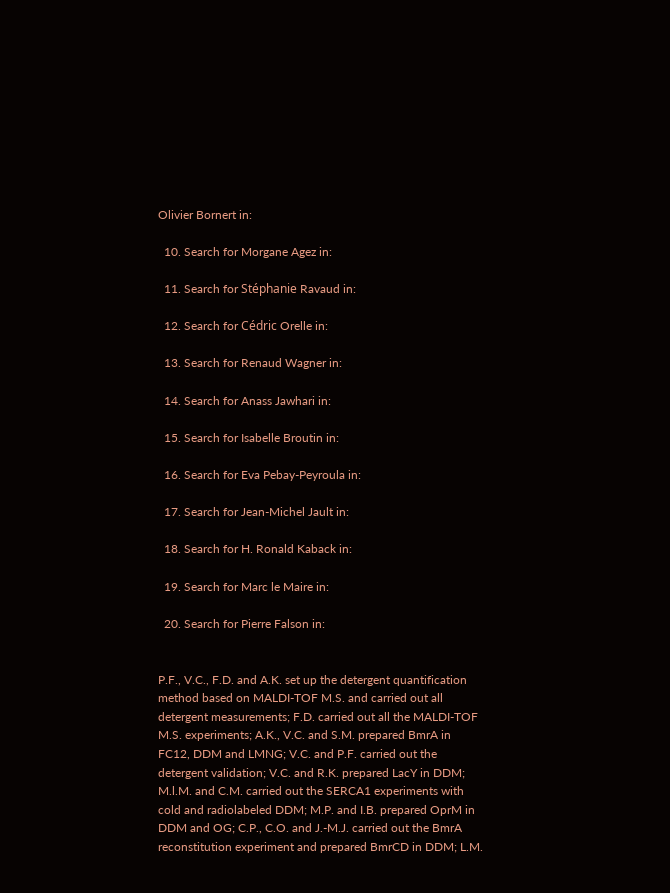Olivier Bornert in:

  10. Search for Morgane Agez in:

  11. Search for Stéphanie Ravaud in:

  12. Search for Cédric Orelle in:

  13. Search for Renaud Wagner in:

  14. Search for Anass Jawhari in:

  15. Search for Isabelle Broutin in:

  16. Search for Eva Pebay-Peyroula in:

  17. Search for Jean-Michel Jault in:

  18. Search for H. Ronald Kaback in:

  19. Search for Marc le Maire in:

  20. Search for Pierre Falson in:


P.F., V.C., F.D. and A.K. set up the detergent quantification method based on MALDI-TOF M.S. and carried out all detergent measurements; F.D. carried out all the MALDI-TOF M.S. experiments; A.K., V.C. and S.M. prepared BmrA in FC12, DDM and LMNG; V.C. and P.F. carried out the detergent validation; V.C. and R.K. prepared LacY in DDM; M.l.M. and C.M. carried out the SERCA1 experiments with cold and radiolabeled DDM; M.P. and I.B. prepared OprM in DDM and OG; C.P., C.O. and J.-M.J. carried out the BmrA reconstitution experiment and prepared BmrCD in DDM; L.M.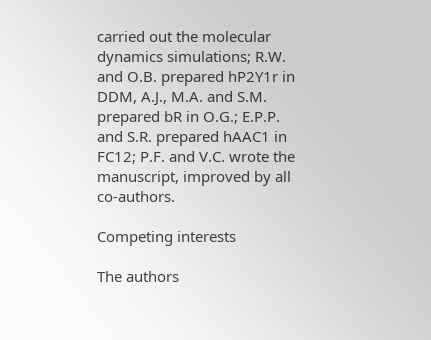carried out the molecular dynamics simulations; R.W. and O.B. prepared hP2Y1r in DDM, A.J., M.A. and S.M. prepared bR in O.G.; E.P.P. and S.R. prepared hAAC1 in FC12; P.F. and V.C. wrote the manuscript, improved by all co-authors.

Competing interests

The authors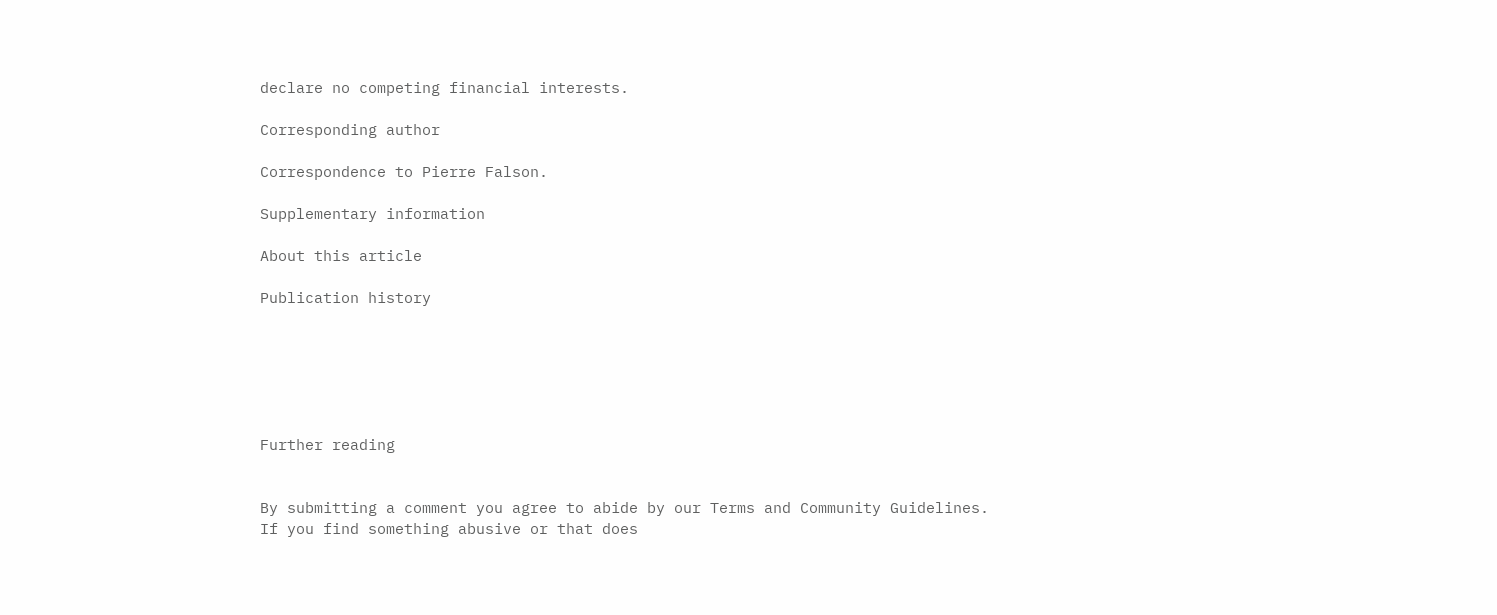declare no competing financial interests.

Corresponding author

Correspondence to Pierre Falson.

Supplementary information

About this article

Publication history






Further reading


By submitting a comment you agree to abide by our Terms and Community Guidelines. If you find something abusive or that does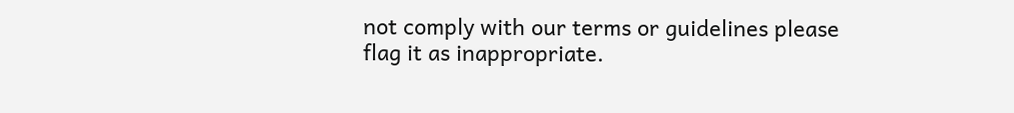not comply with our terms or guidelines please flag it as inappropriate.